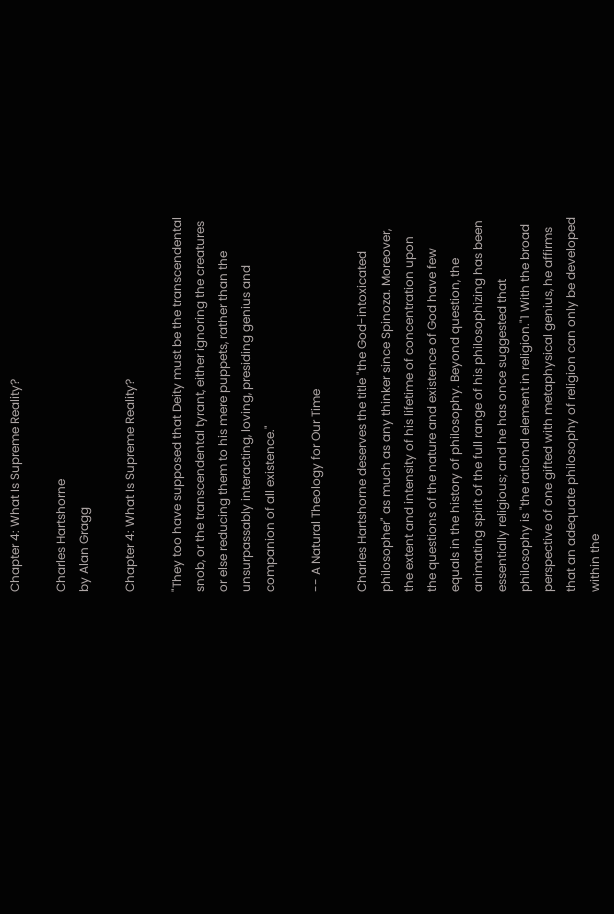Chapter 4: What Is Supreme Reality?

Charles Hartshorne
by Alan Gragg

Chapter 4: What Is Supreme Reality?

"They too have supposed that Deity must be the transcendental snob, or the transcendental tyrant, either ignoring the creatures or else reducing them to his mere puppets, rather than the unsurpassably interacting, loving, presiding genius and companion of all existence."

-- A Natural Theology for Our Time

Charles Hartshorne deserves the title "the God-intoxicated philosopher" as much as any thinker since Spinoza. Moreover, the extent and intensity of his lifetime of concentration upon the questions of the nature and existence of God have few equals in the history of philosophy. Beyond question, the animating spirit of the full range of his philosophizing has been essentially religious; and he has once suggested that philosophy is "the rational element in religion."1 With the broad perspective of one gifted with metaphysical genius, he affirms that an adequate philosophy of religion can only be developed within the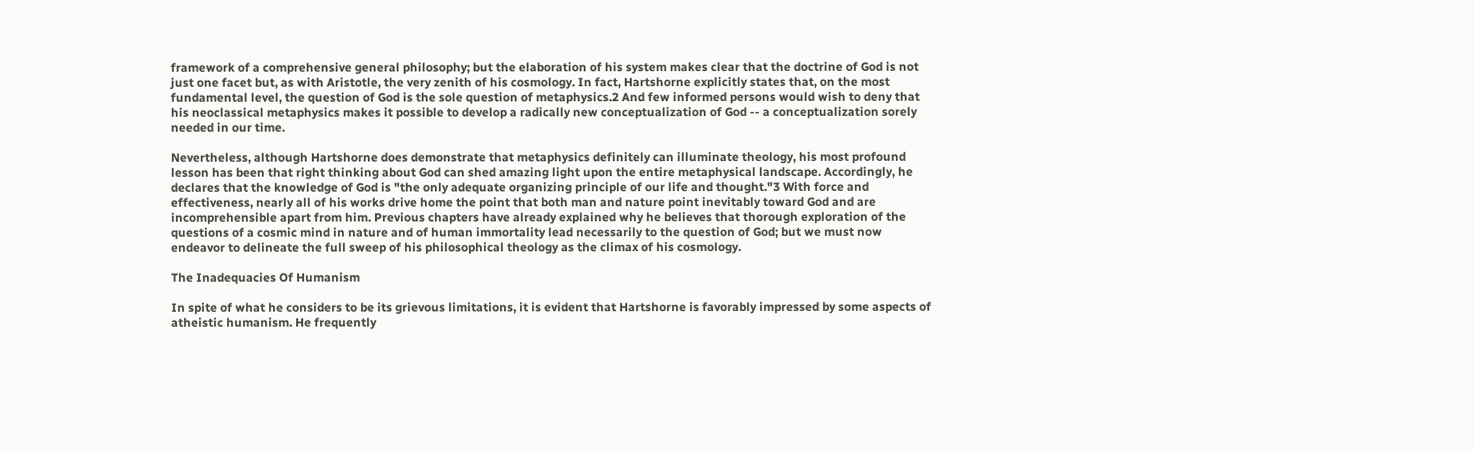framework of a comprehensive general philosophy; but the elaboration of his system makes clear that the doctrine of God is not just one facet but, as with Aristotle, the very zenith of his cosmology. In fact, Hartshorne explicitly states that, on the most fundamental level, the question of God is the sole question of metaphysics.2 And few informed persons would wish to deny that his neoclassical metaphysics makes it possible to develop a radically new conceptualization of God -- a conceptualization sorely needed in our time.

Nevertheless, although Hartshorne does demonstrate that metaphysics definitely can illuminate theology, his most profound lesson has been that right thinking about God can shed amazing light upon the entire metaphysical landscape. Accordingly, he declares that the knowledge of God is "the only adequate organizing principle of our life and thought."3 With force and effectiveness, nearly all of his works drive home the point that both man and nature point inevitably toward God and are incomprehensible apart from him. Previous chapters have already explained why he believes that thorough exploration of the questions of a cosmic mind in nature and of human immortality lead necessarily to the question of God; but we must now endeavor to delineate the full sweep of his philosophical theology as the climax of his cosmology.

The Inadequacies Of Humanism

In spite of what he considers to be its grievous limitations, it is evident that Hartshorne is favorably impressed by some aspects of atheistic humanism. He frequently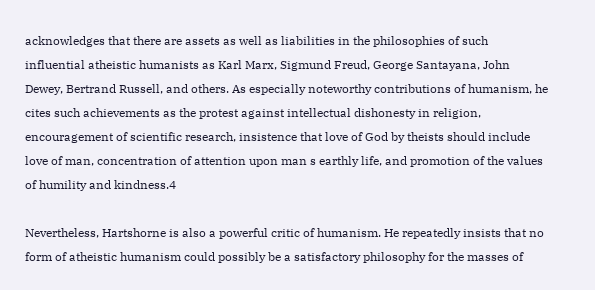acknowledges that there are assets as well as liabilities in the philosophies of such influential atheistic humanists as Karl Marx, Sigmund Freud, George Santayana, John Dewey, Bertrand Russell, and others. As especially noteworthy contributions of humanism, he cites such achievements as the protest against intellectual dishonesty in religion, encouragement of scientific research, insistence that love of God by theists should include love of man, concentration of attention upon man s earthly life, and promotion of the values of humility and kindness.4

Nevertheless, Hartshorne is also a powerful critic of humanism. He repeatedly insists that no form of atheistic humanism could possibly be a satisfactory philosophy for the masses of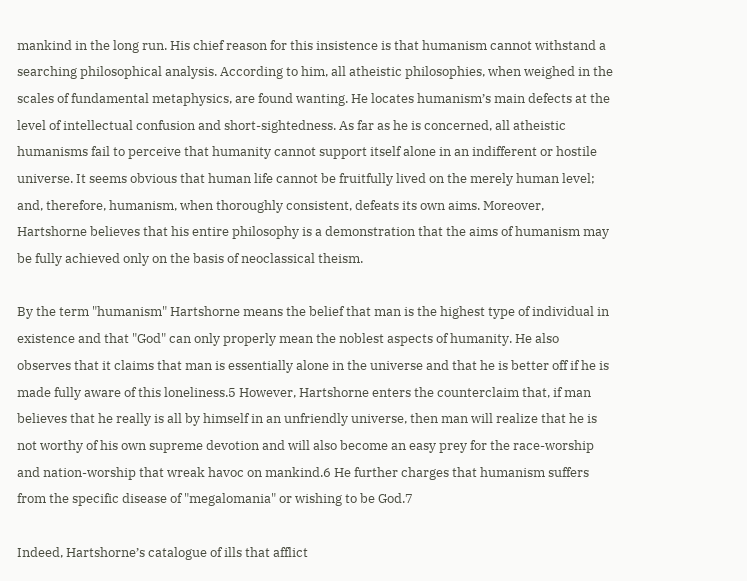mankind in the long run. His chief reason for this insistence is that humanism cannot withstand a searching philosophical analysis. According to him, all atheistic philosophies, when weighed in the scales of fundamental metaphysics, are found wanting. He locates humanism’s main defects at the level of intellectual confusion and short-sightedness. As far as he is concerned, all atheistic humanisms fail to perceive that humanity cannot support itself alone in an indifferent or hostile universe. It seems obvious that human life cannot be fruitfully lived on the merely human level; and, therefore, humanism, when thoroughly consistent, defeats its own aims. Moreover, Hartshorne believes that his entire philosophy is a demonstration that the aims of humanism may be fully achieved only on the basis of neoclassical theism.

By the term "humanism" Hartshorne means the belief that man is the highest type of individual in existence and that "God" can only properly mean the noblest aspects of humanity. He also observes that it claims that man is essentially alone in the universe and that he is better off if he is made fully aware of this loneliness.5 However, Hartshorne enters the counterclaim that, if man believes that he really is all by himself in an unfriendly universe, then man will realize that he is not worthy of his own supreme devotion and will also become an easy prey for the race-worship and nation-worship that wreak havoc on mankind.6 He further charges that humanism suffers from the specific disease of "megalomania" or wishing to be God.7

Indeed, Hartshorne’s catalogue of ills that afflict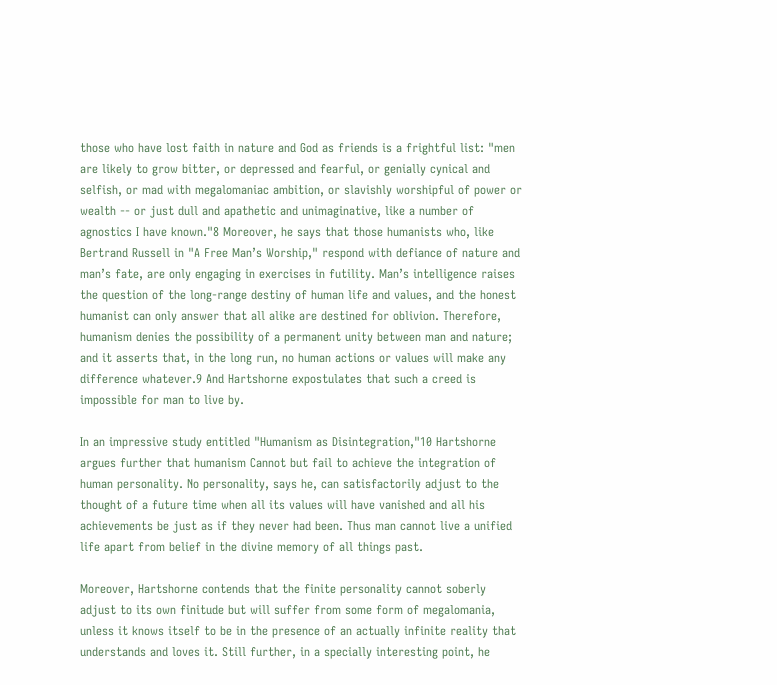those who have lost faith in nature and God as friends is a frightful list: "men are likely to grow bitter, or depressed and fearful, or genially cynical and selfish, or mad with megalomaniac ambition, or slavishly worshipful of power or wealth -- or just dull and apathetic and unimaginative, like a number of agnostics I have known."8 Moreover, he says that those humanists who, like Bertrand Russell in "A Free Man’s Worship," respond with defiance of nature and man’s fate, are only engaging in exercises in futility. Man’s intelligence raises the question of the long-range destiny of human life and values, and the honest humanist can only answer that all alike are destined for oblivion. Therefore, humanism denies the possibility of a permanent unity between man and nature; and it asserts that, in the long run, no human actions or values will make any difference whatever.9 And Hartshorne expostulates that such a creed is impossible for man to live by.

In an impressive study entitled "Humanism as Disintegration,"10 Hartshorne argues further that humanism Cannot but fail to achieve the integration of human personality. No personality, says he, can satisfactorily adjust to the thought of a future time when all its values will have vanished and all his achievements be just as if they never had been. Thus man cannot live a unified life apart from belief in the divine memory of all things past.

Moreover, Hartshorne contends that the finite personality cannot soberly adjust to its own finitude but will suffer from some form of megalomania, unless it knows itself to be in the presence of an actually infinite reality that understands and loves it. Still further, in a specially interesting point, he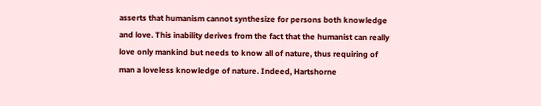asserts that humanism cannot synthesize for persons both knowledge and love. This inability derives from the fact that the humanist can really love only mankind but needs to know all of nature, thus requiring of man a loveless knowledge of nature. Indeed, Hartshorne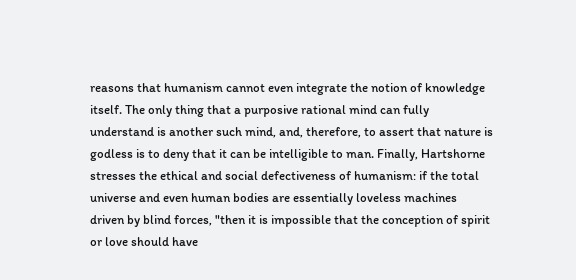reasons that humanism cannot even integrate the notion of knowledge itself. The only thing that a purposive rational mind can fully understand is another such mind, and, therefore, to assert that nature is godless is to deny that it can be intelligible to man. Finally, Hartshorne stresses the ethical and social defectiveness of humanism: if the total universe and even human bodies are essentially loveless machines driven by blind forces, "then it is impossible that the conception of spirit or love should have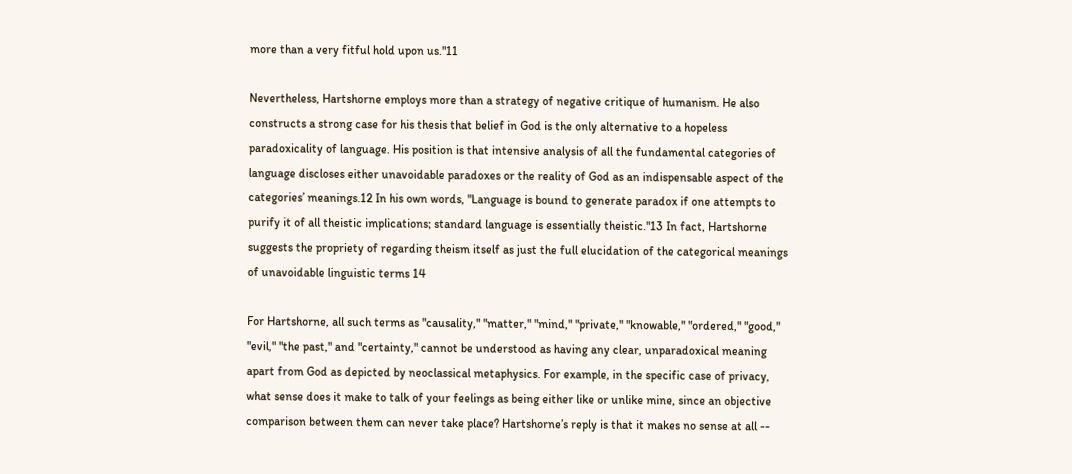more than a very fitful hold upon us."11

Nevertheless, Hartshorne employs more than a strategy of negative critique of humanism. He also constructs a strong case for his thesis that belief in God is the only alternative to a hopeless paradoxicality of language. His position is that intensive analysis of all the fundamental categories of language discloses either unavoidable paradoxes or the reality of God as an indispensable aspect of the categories’ meanings.12 In his own words, "Language is bound to generate paradox if one attempts to purify it of all theistic implications; standard language is essentially theistic."13 In fact, Hartshorne suggests the propriety of regarding theism itself as just the full elucidation of the categorical meanings of unavoidable linguistic terms 14

For Hartshorne, all such terms as "causality," "matter," "mind," "private," "knowable," "ordered," "good," "evil," "the past," and "certainty," cannot be understood as having any clear, unparadoxical meaning apart from God as depicted by neoclassical metaphysics. For example, in the specific case of privacy, what sense does it make to talk of your feelings as being either like or unlike mine, since an objective comparison between them can never take place? Hartshorne’s reply is that it makes no sense at all --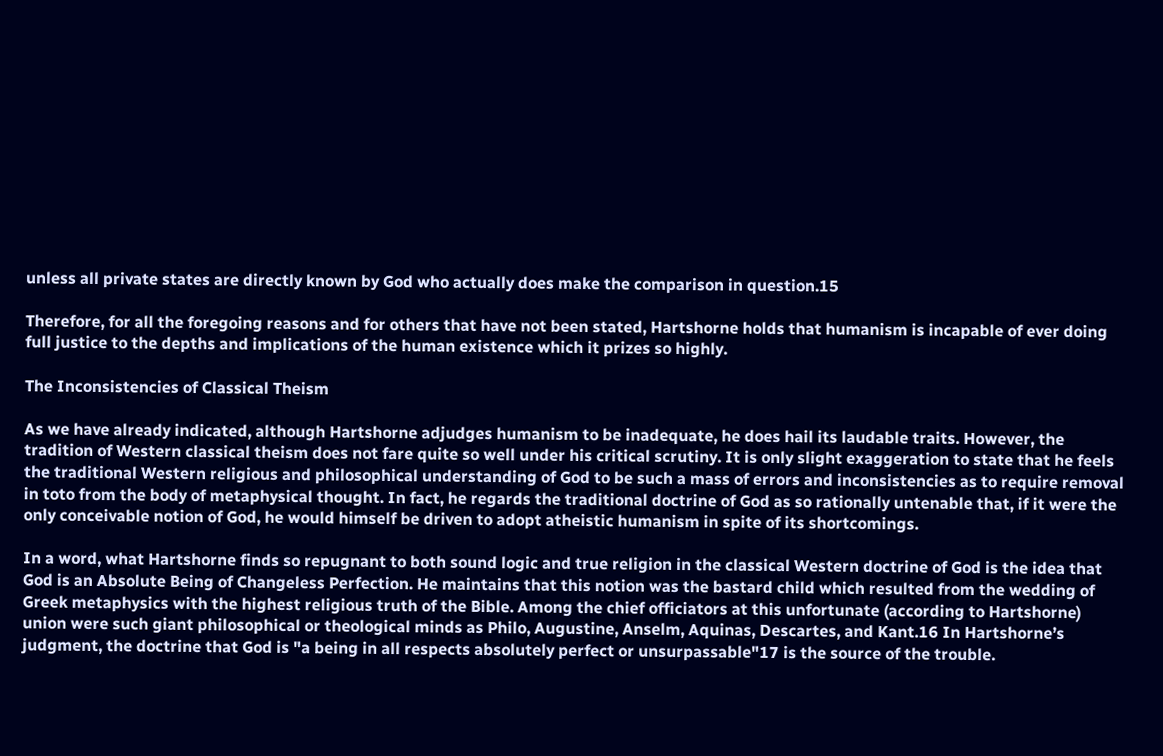unless all private states are directly known by God who actually does make the comparison in question.15

Therefore, for all the foregoing reasons and for others that have not been stated, Hartshorne holds that humanism is incapable of ever doing full justice to the depths and implications of the human existence which it prizes so highly.

The Inconsistencies of Classical Theism

As we have already indicated, although Hartshorne adjudges humanism to be inadequate, he does hail its laudable traits. However, the tradition of Western classical theism does not fare quite so well under his critical scrutiny. It is only slight exaggeration to state that he feels the traditional Western religious and philosophical understanding of God to be such a mass of errors and inconsistencies as to require removal in toto from the body of metaphysical thought. In fact, he regards the traditional doctrine of God as so rationally untenable that, if it were the only conceivable notion of God, he would himself be driven to adopt atheistic humanism in spite of its shortcomings.

In a word, what Hartshorne finds so repugnant to both sound logic and true religion in the classical Western doctrine of God is the idea that God is an Absolute Being of Changeless Perfection. He maintains that this notion was the bastard child which resulted from the wedding of Greek metaphysics with the highest religious truth of the Bible. Among the chief officiators at this unfortunate (according to Hartshorne) union were such giant philosophical or theological minds as Philo, Augustine, Anselm, Aquinas, Descartes, and Kant.16 In Hartshorne’s judgment, the doctrine that God is "a being in all respects absolutely perfect or unsurpassable"17 is the source of the trouble.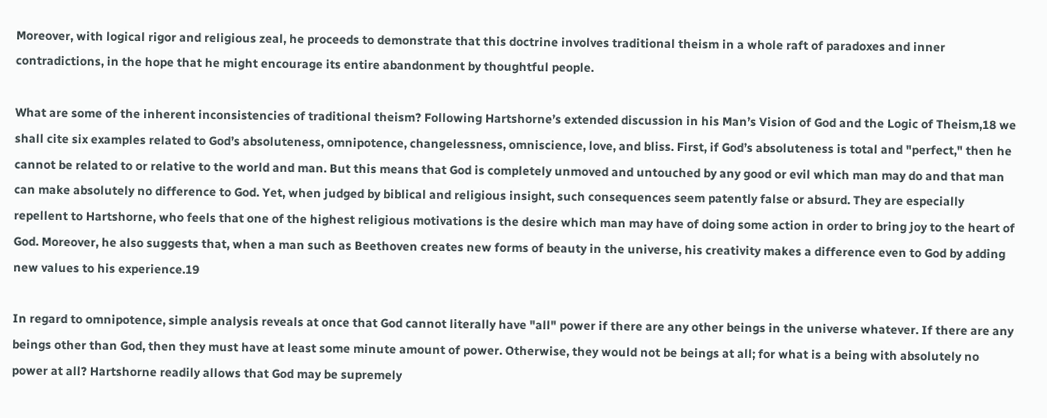Moreover, with logical rigor and religious zeal, he proceeds to demonstrate that this doctrine involves traditional theism in a whole raft of paradoxes and inner contradictions, in the hope that he might encourage its entire abandonment by thoughtful people.

What are some of the inherent inconsistencies of traditional theism? Following Hartshorne’s extended discussion in his Man’s Vision of God and the Logic of Theism,18 we shall cite six examples related to God’s absoluteness, omnipotence, changelessness, omniscience, love, and bliss. First, if God’s absoluteness is total and "perfect," then he cannot be related to or relative to the world and man. But this means that God is completely unmoved and untouched by any good or evil which man may do and that man can make absolutely no difference to God. Yet, when judged by biblical and religious insight, such consequences seem patently false or absurd. They are especially repellent to Hartshorne, who feels that one of the highest religious motivations is the desire which man may have of doing some action in order to bring joy to the heart of God. Moreover, he also suggests that, when a man such as Beethoven creates new forms of beauty in the universe, his creativity makes a difference even to God by adding new values to his experience.19

In regard to omnipotence, simple analysis reveals at once that God cannot literally have "all" power if there are any other beings in the universe whatever. If there are any beings other than God, then they must have at least some minute amount of power. Otherwise, they would not be beings at all; for what is a being with absolutely no power at all? Hartshorne readily allows that God may be supremely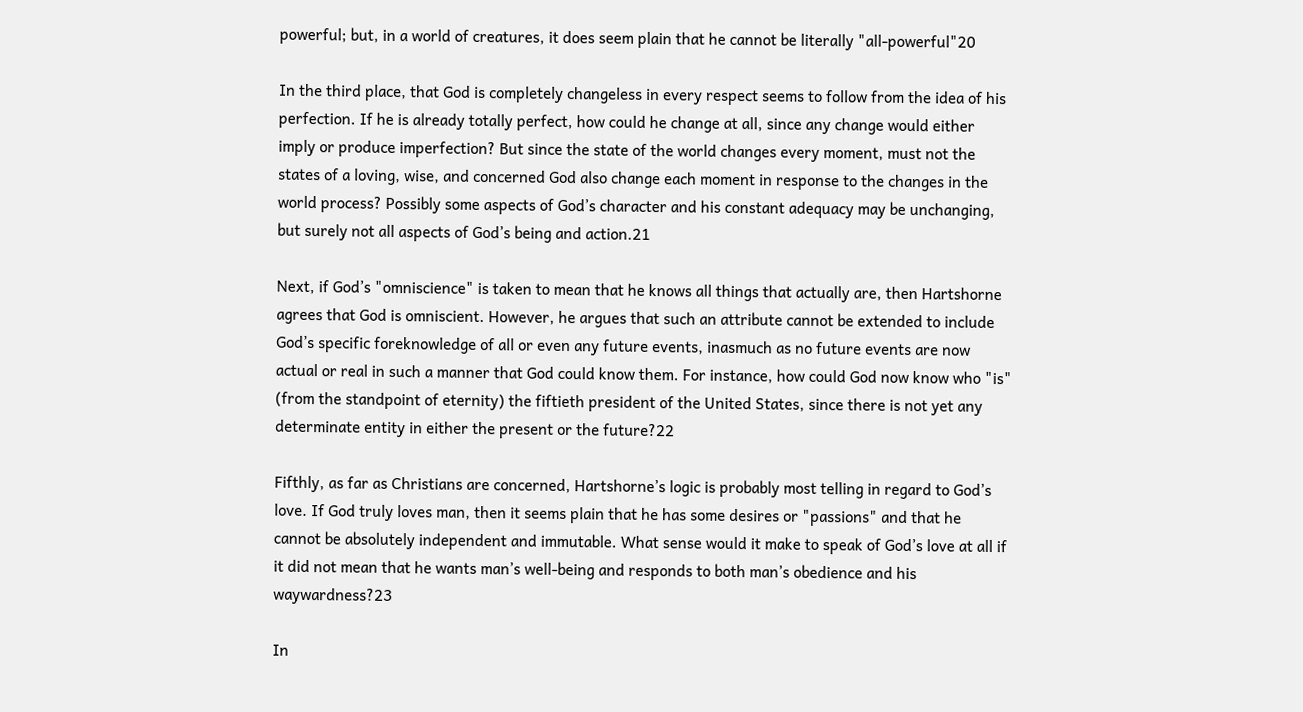powerful; but, in a world of creatures, it does seem plain that he cannot be literally "all-powerful"20

In the third place, that God is completely changeless in every respect seems to follow from the idea of his perfection. If he is already totally perfect, how could he change at all, since any change would either imply or produce imperfection? But since the state of the world changes every moment, must not the states of a loving, wise, and concerned God also change each moment in response to the changes in the world process? Possibly some aspects of God’s character and his constant adequacy may be unchanging, but surely not all aspects of God’s being and action.21

Next, if God’s "omniscience" is taken to mean that he knows all things that actually are, then Hartshorne agrees that God is omniscient. However, he argues that such an attribute cannot be extended to include God’s specific foreknowledge of all or even any future events, inasmuch as no future events are now actual or real in such a manner that God could know them. For instance, how could God now know who "is" (from the standpoint of eternity) the fiftieth president of the United States, since there is not yet any determinate entity in either the present or the future?22

Fifthly, as far as Christians are concerned, Hartshorne’s logic is probably most telling in regard to God’s love. If God truly loves man, then it seems plain that he has some desires or "passions" and that he cannot be absolutely independent and immutable. What sense would it make to speak of God’s love at all if it did not mean that he wants man’s well-being and responds to both man’s obedience and his waywardness?23

In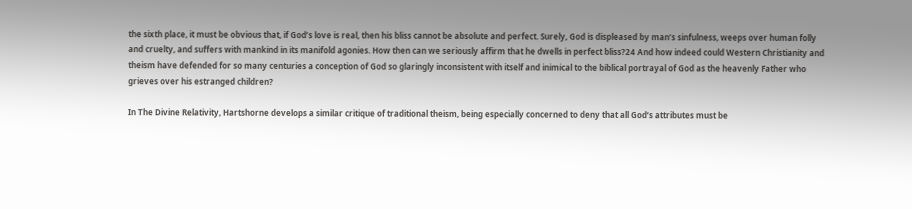the sixth place, it must be obvious that, if God’s love is real, then his bliss cannot be absolute and perfect. Surely, God is displeased by man’s sinfulness, weeps over human folly and cruelty, and suffers with mankind in its manifold agonies. How then can we seriously affirm that he dwells in perfect bliss?24 And how indeed could Western Christianity and theism have defended for so many centuries a conception of God so glaringly inconsistent with itself and inimical to the biblical portrayal of God as the heavenly Father who grieves over his estranged children?

In The Divine Relativity, Hartshorne develops a similar critique of traditional theism, being especially concerned to deny that all God’s attributes must be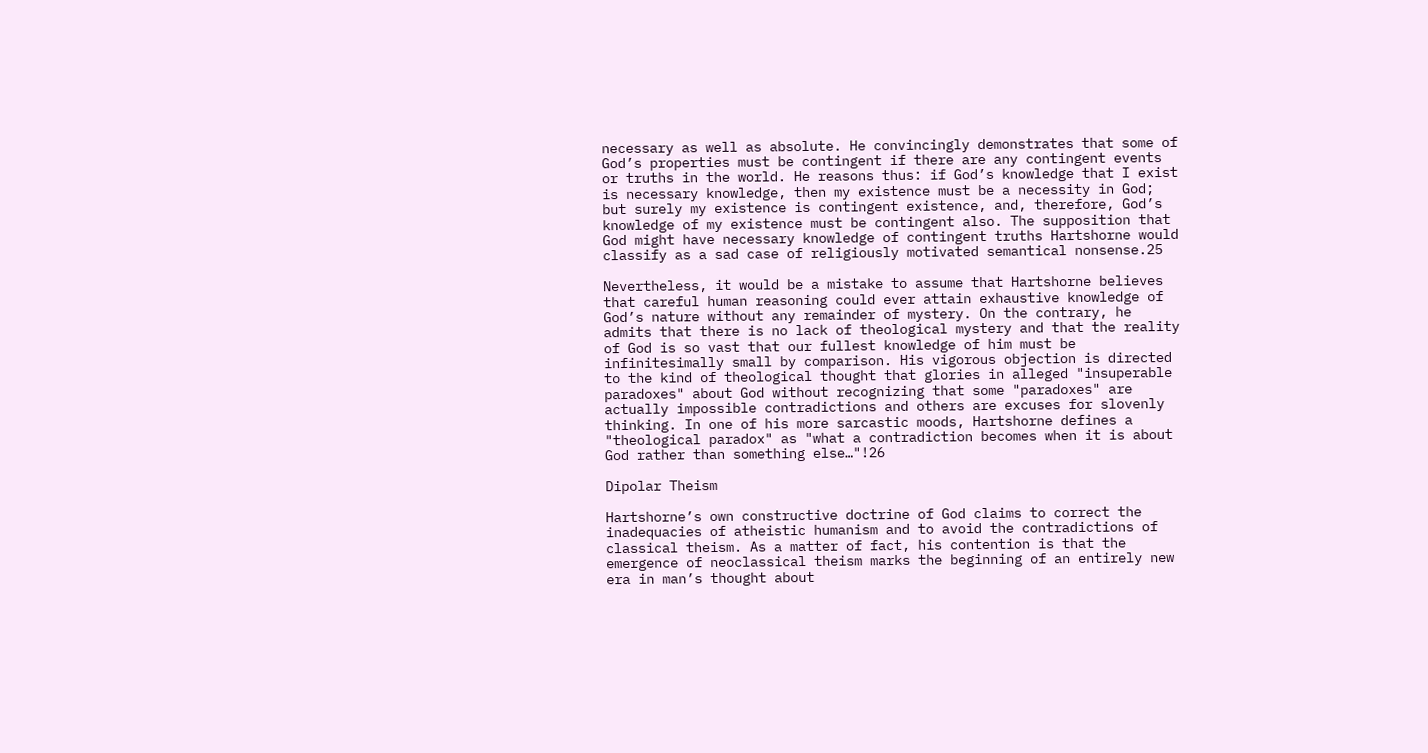necessary as well as absolute. He convincingly demonstrates that some of God’s properties must be contingent if there are any contingent events or truths in the world. He reasons thus: if God’s knowledge that I exist is necessary knowledge, then my existence must be a necessity in God; but surely my existence is contingent existence, and, therefore, God’s knowledge of my existence must be contingent also. The supposition that God might have necessary knowledge of contingent truths Hartshorne would classify as a sad case of religiously motivated semantical nonsense.25

Nevertheless, it would be a mistake to assume that Hartshorne believes that careful human reasoning could ever attain exhaustive knowledge of God’s nature without any remainder of mystery. On the contrary, he admits that there is no lack of theological mystery and that the reality of God is so vast that our fullest knowledge of him must be infinitesimally small by comparison. His vigorous objection is directed to the kind of theological thought that glories in alleged "insuperable paradoxes" about God without recognizing that some "paradoxes" are actually impossible contradictions and others are excuses for slovenly thinking. In one of his more sarcastic moods, Hartshorne defines a "theological paradox" as "what a contradiction becomes when it is about God rather than something else…"!26

Dipolar Theism

Hartshorne’s own constructive doctrine of God claims to correct the inadequacies of atheistic humanism and to avoid the contradictions of classical theism. As a matter of fact, his contention is that the emergence of neoclassical theism marks the beginning of an entirely new era in man’s thought about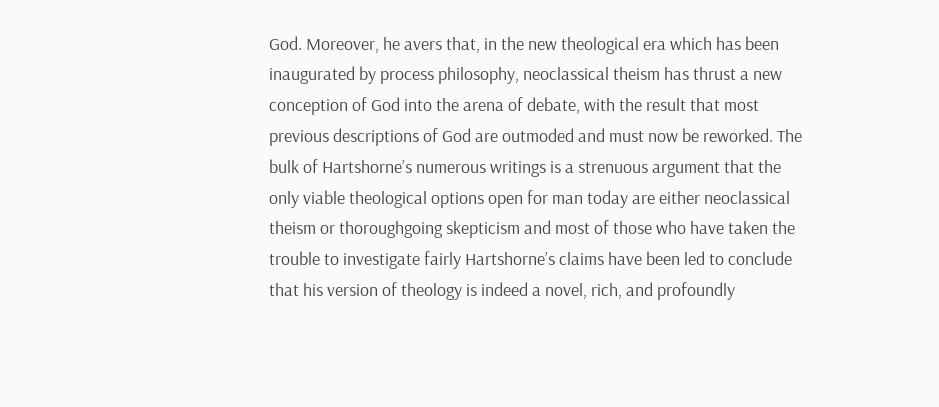God. Moreover, he avers that, in the new theological era which has been inaugurated by process philosophy, neoclassical theism has thrust a new conception of God into the arena of debate, with the result that most previous descriptions of God are outmoded and must now be reworked. The bulk of Hartshorne’s numerous writings is a strenuous argument that the only viable theological options open for man today are either neoclassical theism or thoroughgoing skepticism and most of those who have taken the trouble to investigate fairly Hartshorne’s claims have been led to conclude that his version of theology is indeed a novel, rich, and profoundly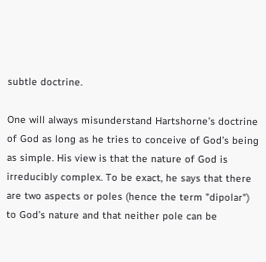subtle doctrine.

One will always misunderstand Hartshorne’s doctrine of God as long as he tries to conceive of God’s being as simple. His view is that the nature of God is irreducibly complex. To be exact, he says that there are two aspects or poles (hence the term "dipolar") to God’s nature and that neither pole can be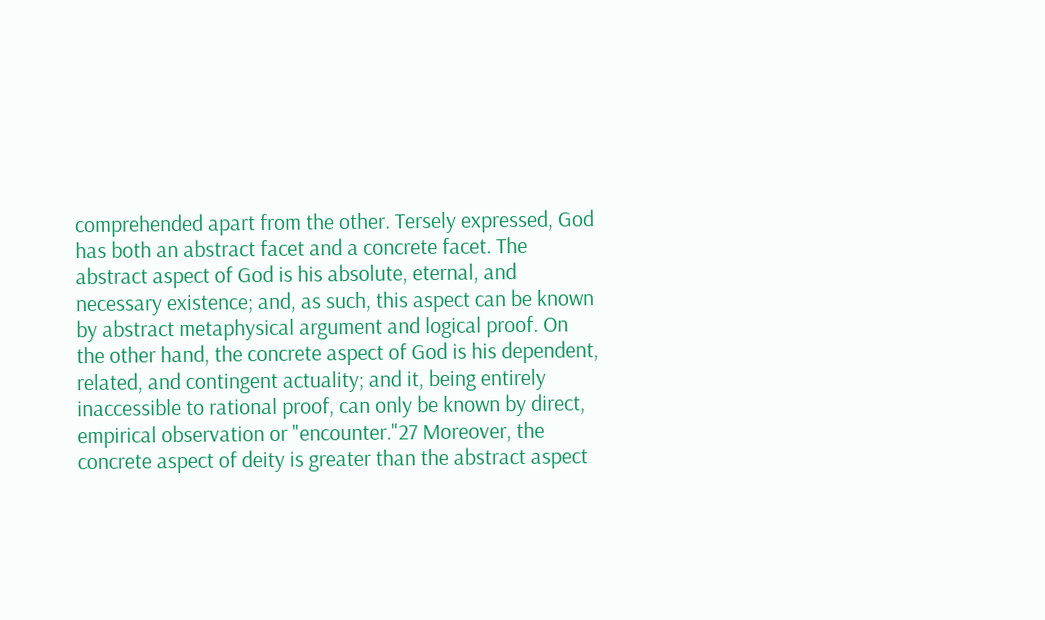comprehended apart from the other. Tersely expressed, God has both an abstract facet and a concrete facet. The abstract aspect of God is his absolute, eternal, and necessary existence; and, as such, this aspect can be known by abstract metaphysical argument and logical proof. On the other hand, the concrete aspect of God is his dependent, related, and contingent actuality; and it, being entirely inaccessible to rational proof, can only be known by direct, empirical observation or "encounter."27 Moreover, the concrete aspect of deity is greater than the abstract aspect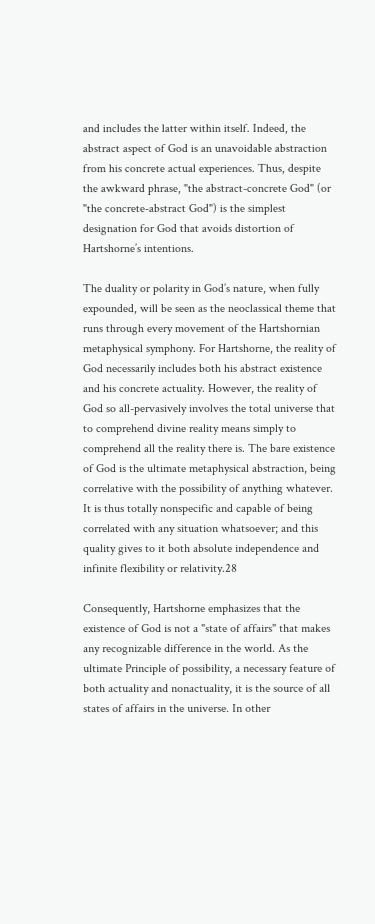and includes the latter within itself. Indeed, the abstract aspect of God is an unavoidable abstraction from his concrete actual experiences. Thus, despite the awkward phrase, "the abstract-concrete God" (or "the concrete-abstract God") is the simplest designation for God that avoids distortion of Hartshorne’s intentions.

The duality or polarity in God’s nature, when fully expounded, will be seen as the neoclassical theme that runs through every movement of the Hartshornian metaphysical symphony. For Hartshorne, the reality of God necessarily includes both his abstract existence and his concrete actuality. However, the reality of God so all-pervasively involves the total universe that to comprehend divine reality means simply to comprehend all the reality there is. The bare existence of God is the ultimate metaphysical abstraction, being correlative with the possibility of anything whatever. It is thus totally nonspecific and capable of being correlated with any situation whatsoever; and this quality gives to it both absolute independence and infinite flexibility or relativity.28

Consequently, Hartshorne emphasizes that the existence of God is not a "state of affairs" that makes any recognizable difference in the world. As the ultimate Principle of possibility, a necessary feature of both actuality and nonactuality, it is the source of all states of affairs in the universe. In other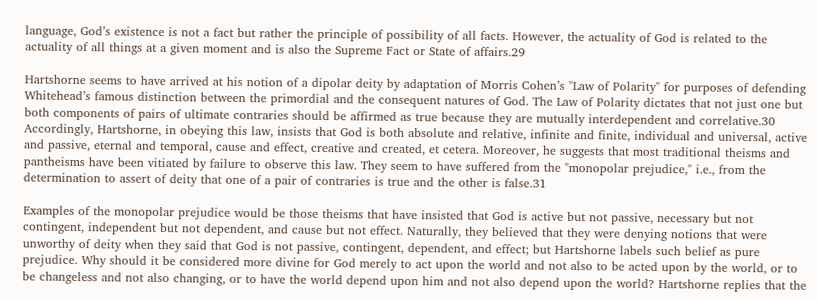language, God’s existence is not a fact but rather the principle of possibility of all facts. However, the actuality of God is related to the actuality of all things at a given moment and is also the Supreme Fact or State of affairs.29

Hartshorne seems to have arrived at his notion of a dipolar deity by adaptation of Morris Cohen’s "Law of Polarity" for purposes of defending Whitehead’s famous distinction between the primordial and the consequent natures of God. The Law of Polarity dictates that not just one but both components of pairs of ultimate contraries should be affirmed as true because they are mutually interdependent and correlative.30 Accordingly, Hartshorne, in obeying this law, insists that God is both absolute and relative, infinite and finite, individual and universal, active and passive, eternal and temporal, cause and effect, creative and created, et cetera. Moreover, he suggests that most traditional theisms and pantheisms have been vitiated by failure to observe this law. They seem to have suffered from the "monopolar prejudice," i.e., from the determination to assert of deity that one of a pair of contraries is true and the other is false.31

Examples of the monopolar prejudice would be those theisms that have insisted that God is active but not passive, necessary but not contingent, independent but not dependent, and cause but not effect. Naturally, they believed that they were denying notions that were unworthy of deity when they said that God is not passive, contingent, dependent, and effect; but Hartshorne labels such belief as pure prejudice. Why should it be considered more divine for God merely to act upon the world and not also to be acted upon by the world, or to be changeless and not also changing, or to have the world depend upon him and not also depend upon the world? Hartshorne replies that the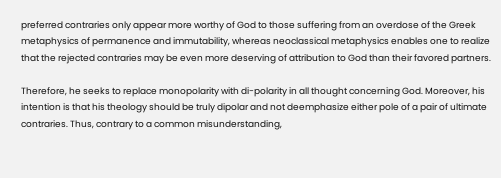preferred contraries only appear more worthy of God to those suffering from an overdose of the Greek metaphysics of permanence and immutability, whereas neoclassical metaphysics enables one to realize that the rejected contraries may be even more deserving of attribution to God than their favored partners.

Therefore, he seeks to replace monopolarity with di-polarity in all thought concerning God. Moreover, his intention is that his theology should be truly dipolar and not deemphasize either pole of a pair of ultimate contraries. Thus, contrary to a common misunderstanding,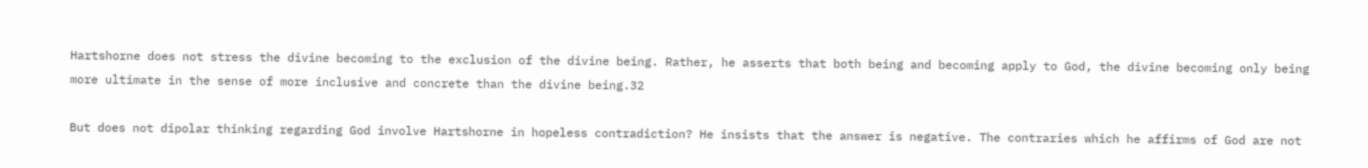Hartshorne does not stress the divine becoming to the exclusion of the divine being. Rather, he asserts that both being and becoming apply to God, the divine becoming only being more ultimate in the sense of more inclusive and concrete than the divine being.32

But does not dipolar thinking regarding God involve Hartshorne in hopeless contradiction? He insists that the answer is negative. The contraries which he affirms of God are not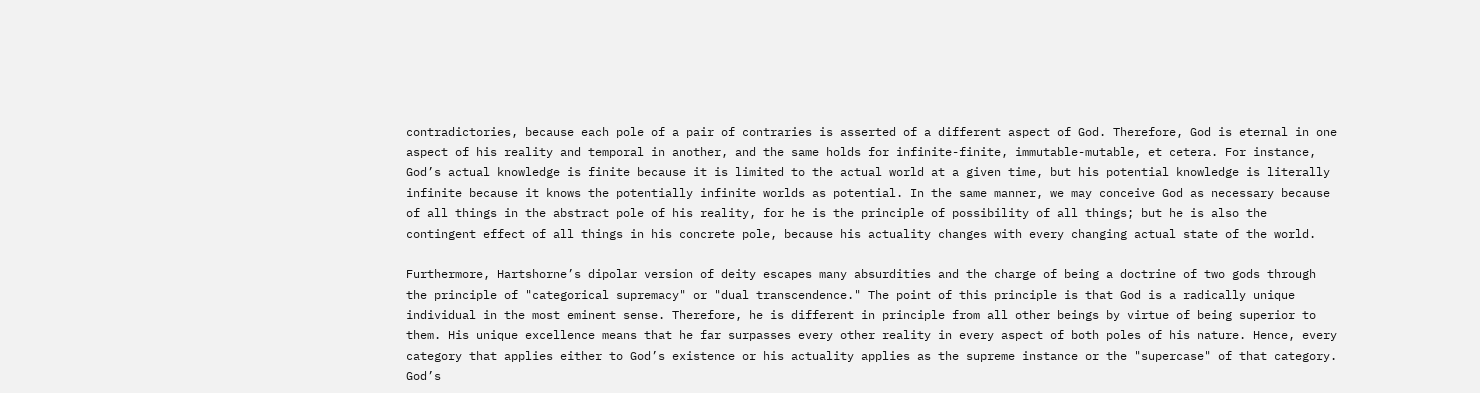contradictories, because each pole of a pair of contraries is asserted of a different aspect of God. Therefore, God is eternal in one aspect of his reality and temporal in another, and the same holds for infinite-finite, immutable-mutable, et cetera. For instance, God’s actual knowledge is finite because it is limited to the actual world at a given time, but his potential knowledge is literally infinite because it knows the potentially infinite worlds as potential. In the same manner, we may conceive God as necessary because of all things in the abstract pole of his reality, for he is the principle of possibility of all things; but he is also the contingent effect of all things in his concrete pole, because his actuality changes with every changing actual state of the world.

Furthermore, Hartshorne’s dipolar version of deity escapes many absurdities and the charge of being a doctrine of two gods through the principle of "categorical supremacy" or "dual transcendence." The point of this principle is that God is a radically unique individual in the most eminent sense. Therefore, he is different in principle from all other beings by virtue of being superior to them. His unique excellence means that he far surpasses every other reality in every aspect of both poles of his nature. Hence, every category that applies either to God’s existence or his actuality applies as the supreme instance or the "supercase" of that category. God’s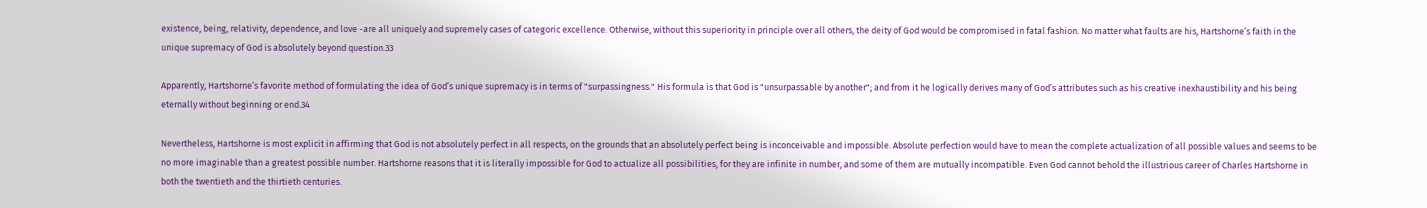existence, being, relativity, dependence, and love -are all uniquely and supremely cases of categoric excellence. Otherwise, without this superiority in principle over all others, the deity of God would be compromised in fatal fashion. No matter what faults are his, Hartshorne’s faith in the unique supremacy of God is absolutely beyond question.33

Apparently, Hartshorne’s favorite method of formulating the idea of God’s unique supremacy is in terms of "surpassingness." His formula is that God is "unsurpassable by another"; and from it he logically derives many of God’s attributes such as his creative inexhaustibility and his being eternally without beginning or end.34

Nevertheless, Hartshorne is most explicit in affirming that God is not absolutely perfect in all respects, on the grounds that an absolutely perfect being is inconceivable and impossible. Absolute perfection would have to mean the complete actualization of all possible values and seems to be no more imaginable than a greatest possible number. Hartshorne reasons that it is literally impossible for God to actualize all possibilities, for they are infinite in number, and some of them are mutually incompatible. Even God cannot behold the illustrious career of Charles Hartshorne in both the twentieth and the thirtieth centuries.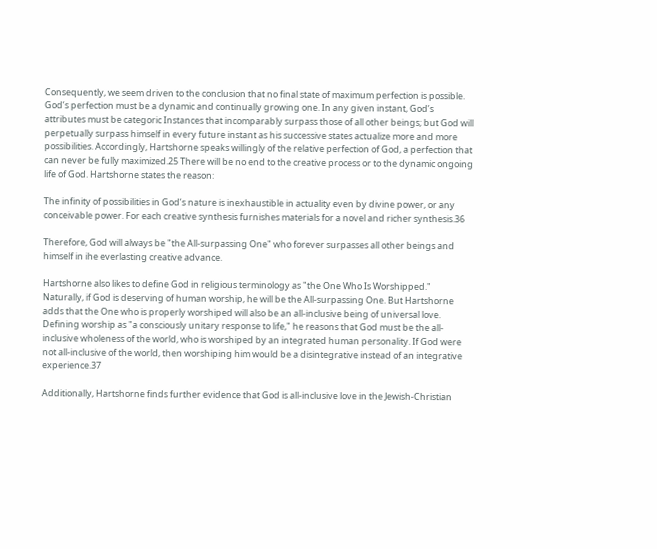Consequently, we seem driven to the conclusion that no final state of maximum perfection is possible. God’s perfection must be a dynamic and continually growing one. In any given instant, God’s attributes must be categoric Instances that incomparably surpass those of all other beings; but God will perpetually surpass himself in every future instant as his successive states actualize more and more possibilities. Accordingly, Hartshorne speaks willingly of the relative perfection of God, a perfection that can never be fully maximized.25 There will be no end to the creative process or to the dynamic ongoing life of God. Hartshorne states the reason:

The infinity of possibilities in God’s nature is inexhaustible in actuality even by divine power, or any conceivable power. For each creative synthesis furnishes materials for a novel and richer synthesis.36

Therefore, God will always be "the All-surpassing One" who forever surpasses all other beings and himself in ihe everlasting creative advance.

Hartshorne also likes to define God in religious terminology as "the One Who Is Worshipped." Naturally, if God is deserving of human worship, he will be the All-surpassing One. But Hartshorne adds that the One who is properly worshiped will also be an all-inclusive being of universal love. Defining worship as "a consciously unitary response to life," he reasons that God must be the all-inclusive wholeness of the world, who is worshiped by an integrated human personality. If God were not all-inclusive of the world, then worshiping him would be a disintegrative instead of an integrative experience.37

Additionally, Hartshorne finds further evidence that God is all-inclusive love in the Jewish-Christian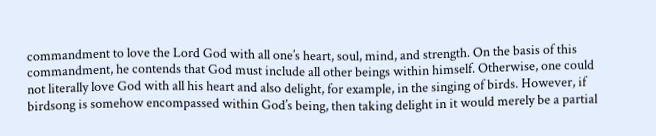commandment to love the Lord God with all one’s heart, soul, mind, and strength. On the basis of this commandment, he contends that God must include all other beings within himself. Otherwise, one could not literally love God with all his heart and also delight, for example, in the singing of birds. However, if birdsong is somehow encompassed within God’s being, then taking delight in it would merely be a partial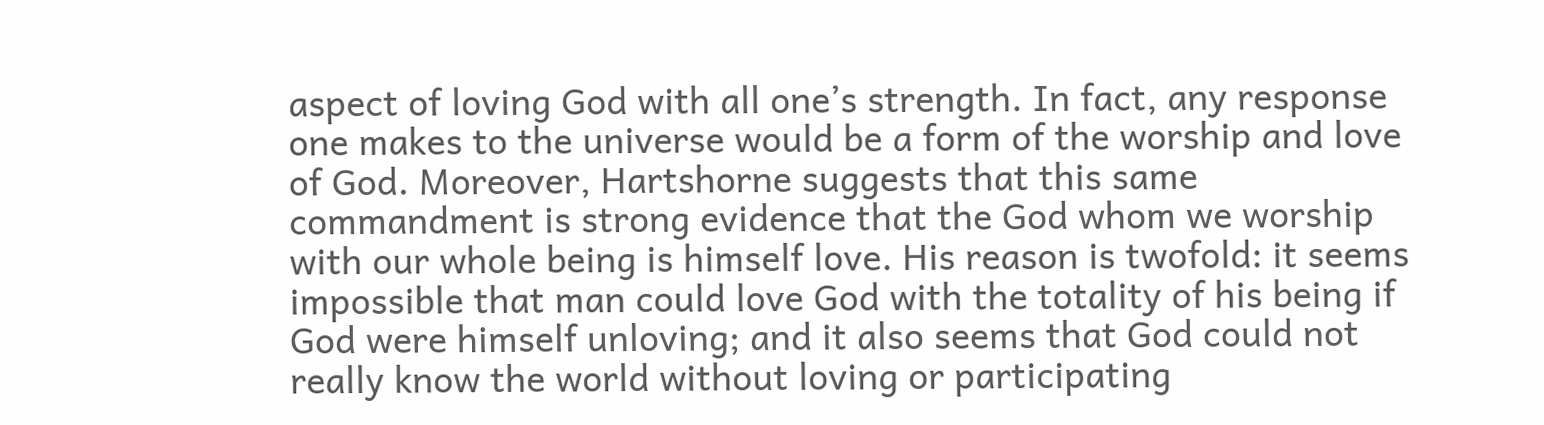aspect of loving God with all one’s strength. In fact, any response one makes to the universe would be a form of the worship and love of God. Moreover, Hartshorne suggests that this same commandment is strong evidence that the God whom we worship with our whole being is himself love. His reason is twofold: it seems impossible that man could love God with the totality of his being if God were himself unloving; and it also seems that God could not really know the world without loving or participating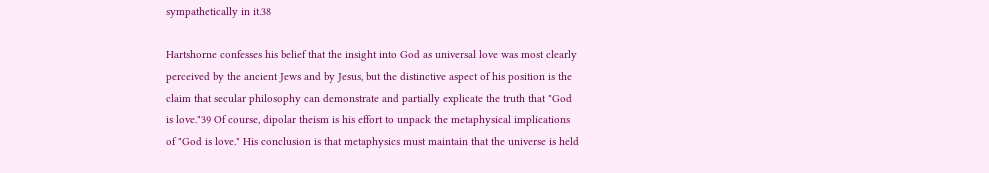sympathetically in it.38

Hartshorne confesses his belief that the insight into God as universal love was most clearly perceived by the ancient Jews and by Jesus, but the distinctive aspect of his position is the claim that secular philosophy can demonstrate and partially explicate the truth that "God is love."39 Of course, dipolar theism is his effort to unpack the metaphysical implications of "God is love." His conclusion is that metaphysics must maintain that the universe is held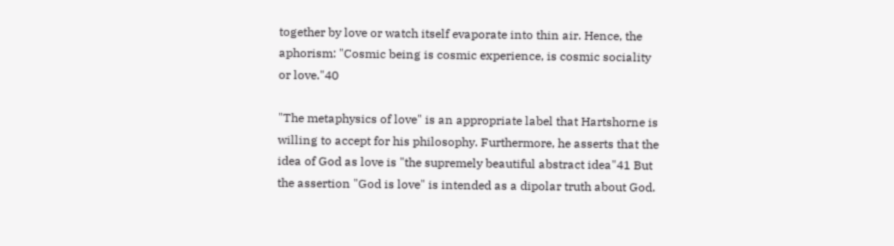together by love or watch itself evaporate into thin air. Hence, the aphorism: "Cosmic being is cosmic experience, is cosmic sociality or love."40

"The metaphysics of love" is an appropriate label that Hartshorne is willing to accept for his philosophy. Furthermore, he asserts that the idea of God as love is "the supremely beautiful abstract idea"41 But the assertion "God is love" is intended as a dipolar truth about God.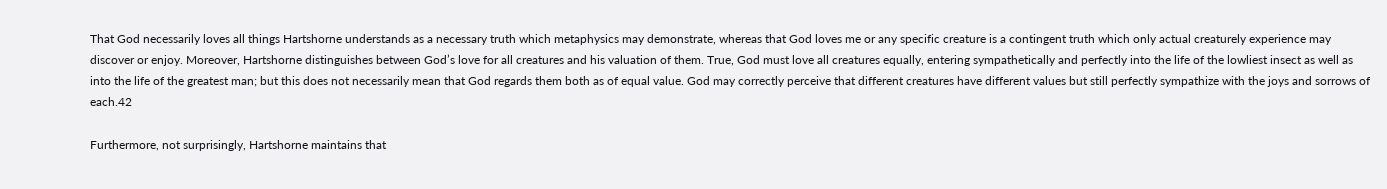That God necessarily loves all things Hartshorne understands as a necessary truth which metaphysics may demonstrate, whereas that God loves me or any specific creature is a contingent truth which only actual creaturely experience may discover or enjoy. Moreover, Hartshorne distinguishes between God’s love for all creatures and his valuation of them. True, God must love all creatures equally, entering sympathetically and perfectly into the life of the lowliest insect as well as into the life of the greatest man; but this does not necessarily mean that God regards them both as of equal value. God may correctly perceive that different creatures have different values but still perfectly sympathize with the joys and sorrows of each.42

Furthermore, not surprisingly, Hartshorne maintains that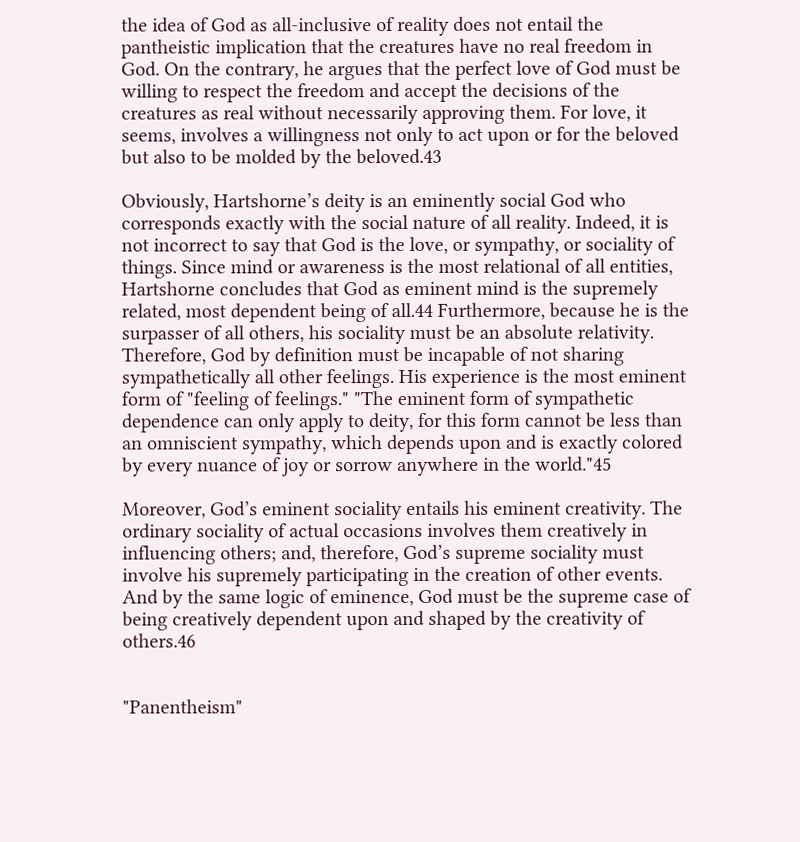the idea of God as all-inclusive of reality does not entail the pantheistic implication that the creatures have no real freedom in God. On the contrary, he argues that the perfect love of God must be willing to respect the freedom and accept the decisions of the creatures as real without necessarily approving them. For love, it seems, involves a willingness not only to act upon or for the beloved but also to be molded by the beloved.43

Obviously, Hartshorne’s deity is an eminently social God who corresponds exactly with the social nature of all reality. Indeed, it is not incorrect to say that God is the love, or sympathy, or sociality of things. Since mind or awareness is the most relational of all entities, Hartshorne concludes that God as eminent mind is the supremely related, most dependent being of all.44 Furthermore, because he is the surpasser of all others, his sociality must be an absolute relativity. Therefore, God by definition must be incapable of not sharing sympathetically all other feelings. His experience is the most eminent form of "feeling of feelings." "The eminent form of sympathetic dependence can only apply to deity, for this form cannot be less than an omniscient sympathy, which depends upon and is exactly colored by every nuance of joy or sorrow anywhere in the world."45

Moreover, God’s eminent sociality entails his eminent creativity. The ordinary sociality of actual occasions involves them creatively in influencing others; and, therefore, God’s supreme sociality must involve his supremely participating in the creation of other events. And by the same logic of eminence, God must be the supreme case of being creatively dependent upon and shaped by the creativity of others.46


"Panentheism"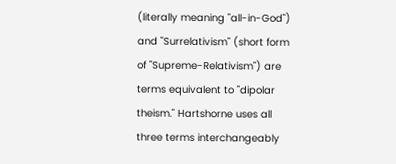(literally meaning "all-in-God") and "Surrelativism" (short form of "Supreme-Relativism") are terms equivalent to "dipolar theism." Hartshorne uses all three terms interchangeably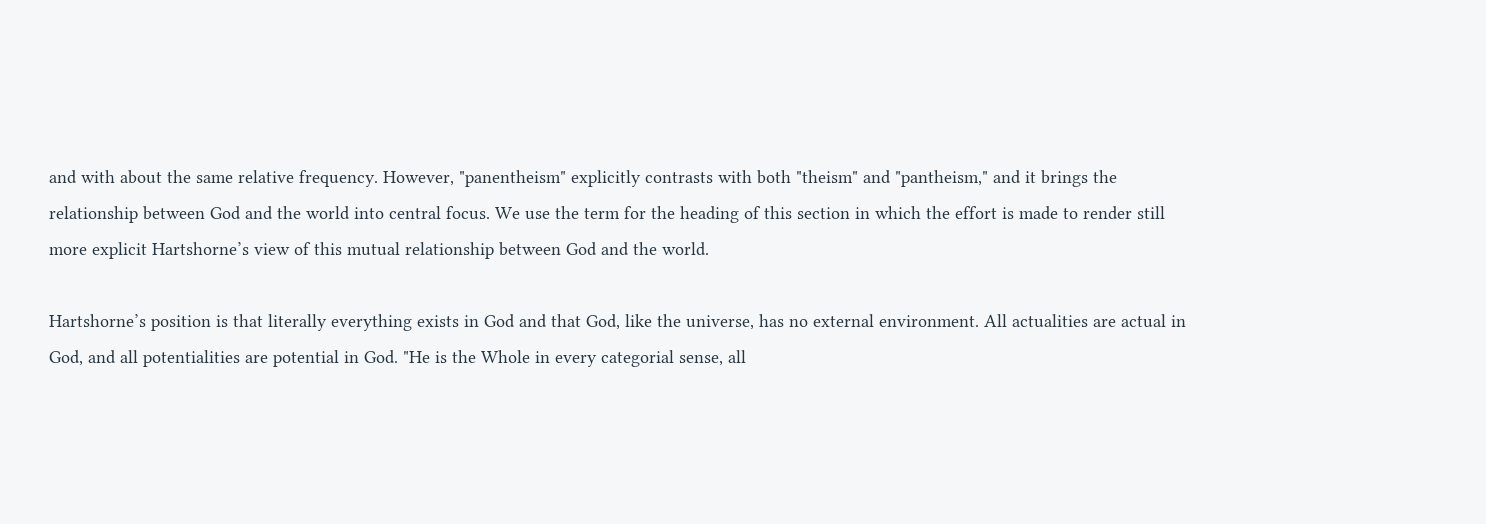and with about the same relative frequency. However, "panentheism" explicitly contrasts with both "theism" and "pantheism," and it brings the relationship between God and the world into central focus. We use the term for the heading of this section in which the effort is made to render still more explicit Hartshorne’s view of this mutual relationship between God and the world.

Hartshorne’s position is that literally everything exists in God and that God, like the universe, has no external environment. All actualities are actual in God, and all potentialities are potential in God. "He is the Whole in every categorial sense, all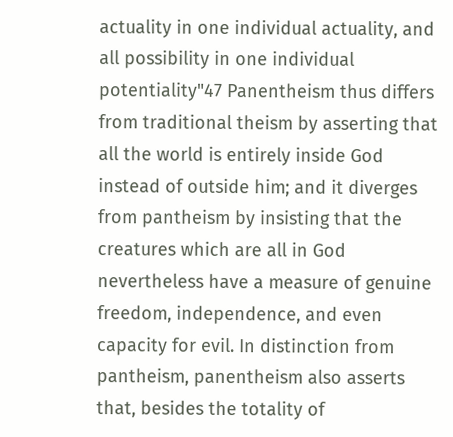actuality in one individual actuality, and all possibility in one individual potentiality"47 Panentheism thus differs from traditional theism by asserting that all the world is entirely inside God instead of outside him; and it diverges from pantheism by insisting that the creatures which are all in God nevertheless have a measure of genuine freedom, independence, and even capacity for evil. In distinction from pantheism, panentheism also asserts that, besides the totality of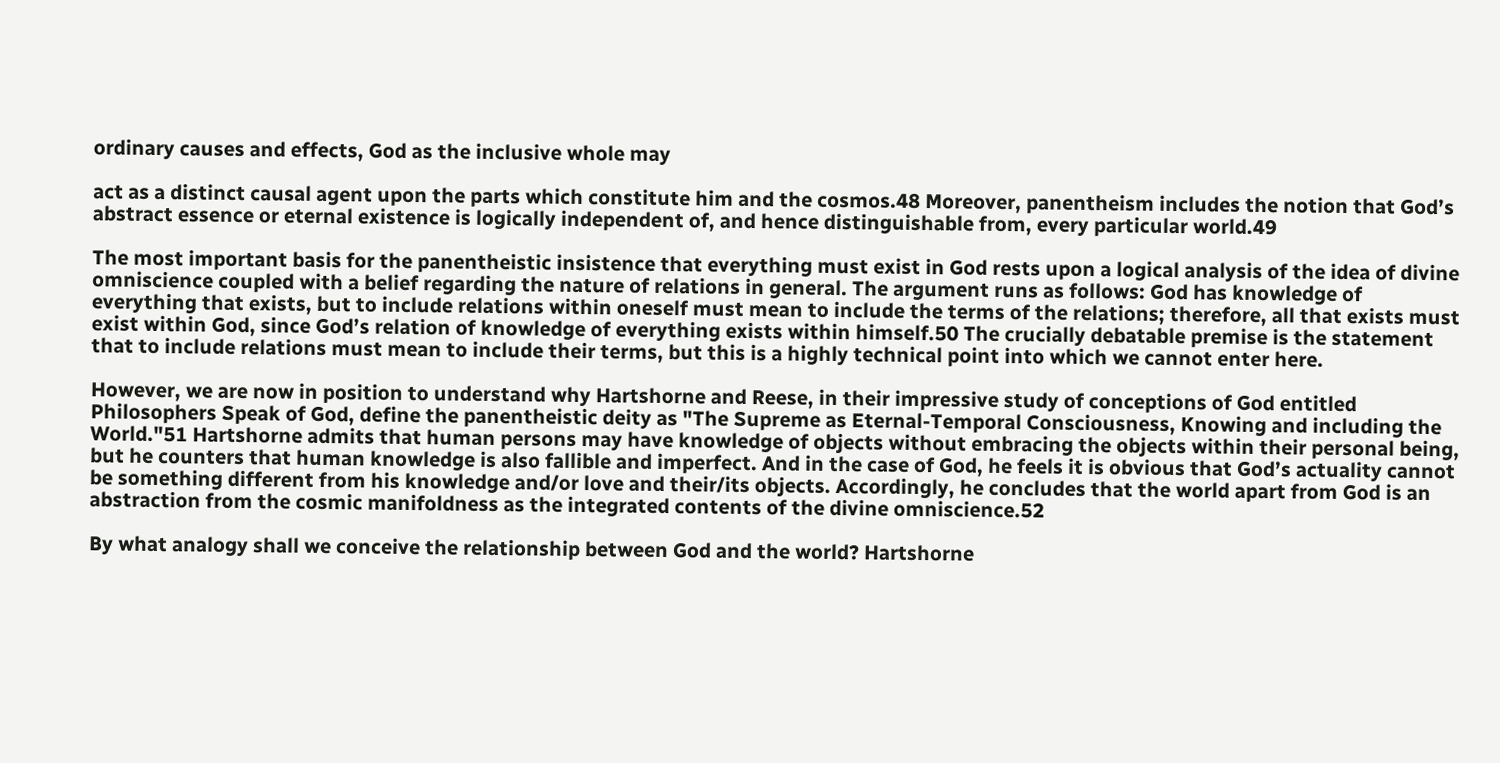ordinary causes and effects, God as the inclusive whole may

act as a distinct causal agent upon the parts which constitute him and the cosmos.48 Moreover, panentheism includes the notion that God’s abstract essence or eternal existence is logically independent of, and hence distinguishable from, every particular world.49

The most important basis for the panentheistic insistence that everything must exist in God rests upon a logical analysis of the idea of divine omniscience coupled with a belief regarding the nature of relations in general. The argument runs as follows: God has knowledge of everything that exists, but to include relations within oneself must mean to include the terms of the relations; therefore, all that exists must exist within God, since God’s relation of knowledge of everything exists within himself.50 The crucially debatable premise is the statement that to include relations must mean to include their terms, but this is a highly technical point into which we cannot enter here.

However, we are now in position to understand why Hartshorne and Reese, in their impressive study of conceptions of God entitled Philosophers Speak of God, define the panentheistic deity as "The Supreme as Eternal-Temporal Consciousness, Knowing and including the World."51 Hartshorne admits that human persons may have knowledge of objects without embracing the objects within their personal being, but he counters that human knowledge is also fallible and imperfect. And in the case of God, he feels it is obvious that God’s actuality cannot be something different from his knowledge and/or love and their/its objects. Accordingly, he concludes that the world apart from God is an abstraction from the cosmic manifoldness as the integrated contents of the divine omniscience.52

By what analogy shall we conceive the relationship between God and the world? Hartshorne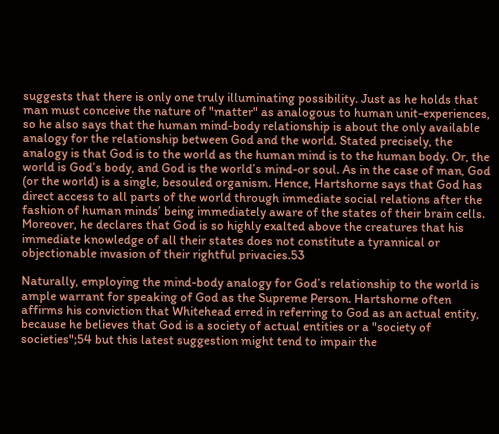suggests that there is only one truly illuminating possibility. Just as he holds that man must conceive the nature of "matter" as analogous to human unit-experiences, so he also says that the human mind-body relationship is about the only available analogy for the relationship between God and the world. Stated precisely, the analogy is that God is to the world as the human mind is to the human body. Or, the world is God’s body, and God is the world’s mind-or soul. As in the case of man, God (or the world) is a single, besouled organism. Hence, Hartshorne says that God has direct access to all parts of the world through immediate social relations after the fashion of human minds’ being immediately aware of the states of their brain cells. Moreover, he declares that God is so highly exalted above the creatures that his immediate knowledge of all their states does not constitute a tyrannical or objectionable invasion of their rightful privacies.53

Naturally, employing the mind-body analogy for God’s relationship to the world is ample warrant for speaking of God as the Supreme Person. Hartshorne often affirms his conviction that Whitehead erred in referring to God as an actual entity, because he believes that God is a society of actual entities or a "society of societies";54 but this latest suggestion might tend to impair the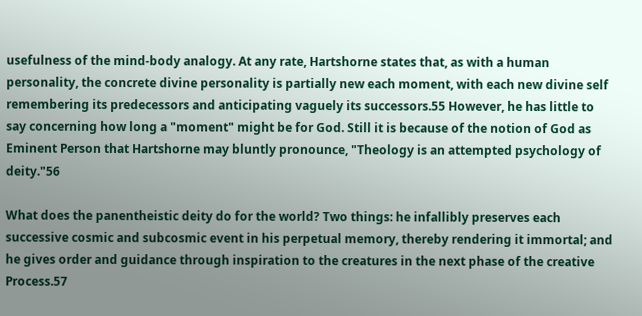usefulness of the mind-body analogy. At any rate, Hartshorne states that, as with a human personality, the concrete divine personality is partially new each moment, with each new divine self remembering its predecessors and anticipating vaguely its successors.55 However, he has little to say concerning how long a "moment" might be for God. Still it is because of the notion of God as Eminent Person that Hartshorne may bluntly pronounce, "Theology is an attempted psychology of deity."56

What does the panentheistic deity do for the world? Two things: he infallibly preserves each successive cosmic and subcosmic event in his perpetual memory, thereby rendering it immortal; and he gives order and guidance through inspiration to the creatures in the next phase of the creative Process.57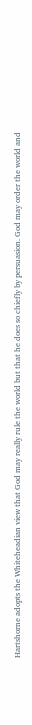Hartshorne adopts the Whiteheadian view that God may really rule the world but that he does so chiefly by persuasion. God may order the world and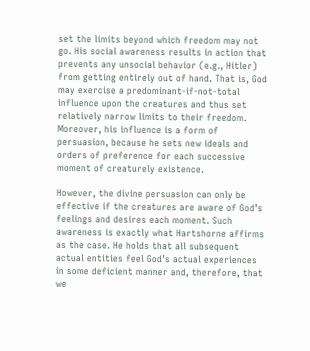set the limits beyond which freedom may not go. His social awareness results in action that prevents any unsocial behavior (e.g., Hitler) from getting entirely out of hand. That is, God may exercise a predominant-if-not-total influence upon the creatures and thus set relatively narrow limits to their freedom. Moreover, his influence is a form of persuasion, because he sets new ideals and orders of preference for each successive moment of creaturely existence.

However, the divine persuasion can only be effective if the creatures are aware of God’s feelings and desires each moment. Such awareness is exactly what Hartshorne affirms as the case. He holds that all subsequent actual entities feel God’s actual experiences in some deficient manner and, therefore, that we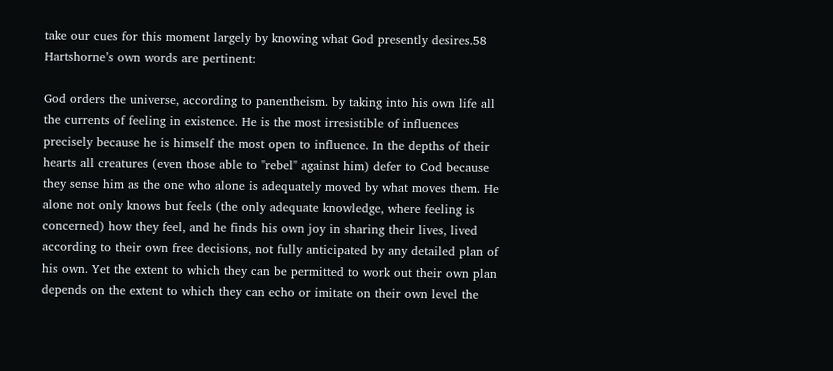take our cues for this moment largely by knowing what God presently desires.58 Hartshorne’s own words are pertinent:

God orders the universe, according to panentheism. by taking into his own life all the currents of feeling in existence. He is the most irresistible of influences precisely because he is himself the most open to influence. In the depths of their hearts all creatures (even those able to "rebel" against him) defer to Cod because they sense him as the one who alone is adequately moved by what moves them. He alone not only knows but feels (the only adequate knowledge, where feeling is concerned) how they feel, and he finds his own joy in sharing their lives, lived according to their own free decisions, not fully anticipated by any detailed plan of his own. Yet the extent to which they can be permitted to work out their own plan depends on the extent to which they can echo or imitate on their own level the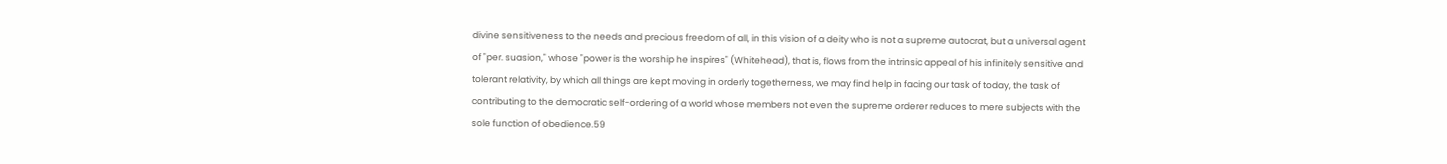divine sensitiveness to the needs and precious freedom of all, in this vision of a deity who is not a supreme autocrat, but a universal agent of "per. suasion," whose "power is the worship he inspires" (Whitehead), that is, flows from the intrinsic appeal of his infinitely sensitive and tolerant relativity, by which all things are kept moving in orderly togetherness, we may find help in facing our task of today, the task of contributing to the democratic self-ordering of a world whose members not even the supreme orderer reduces to mere subjects with the sole function of obedience.59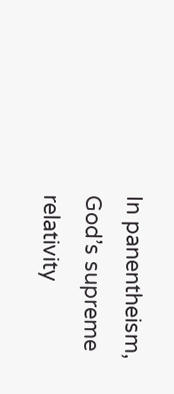In panentheism, God’s supreme relativity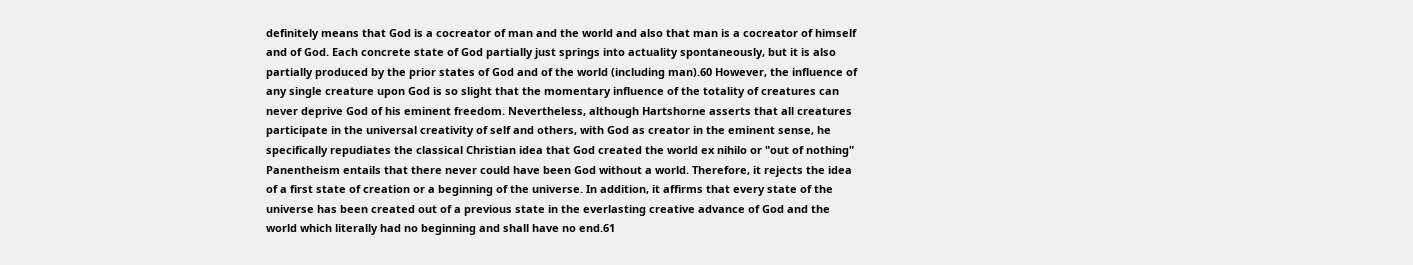definitely means that God is a cocreator of man and the world and also that man is a cocreator of himself and of God. Each concrete state of God partially just springs into actuality spontaneously, but it is also partially produced by the prior states of God and of the world (including man).60 However, the influence of any single creature upon God is so slight that the momentary influence of the totality of creatures can never deprive God of his eminent freedom. Nevertheless, although Hartshorne asserts that all creatures participate in the universal creativity of self and others, with God as creator in the eminent sense, he specifically repudiates the classical Christian idea that God created the world ex nihilo or "out of nothing" Panentheism entails that there never could have been God without a world. Therefore, it rejects the idea of a first state of creation or a beginning of the universe. In addition, it affirms that every state of the universe has been created out of a previous state in the everlasting creative advance of God and the world which literally had no beginning and shall have no end.61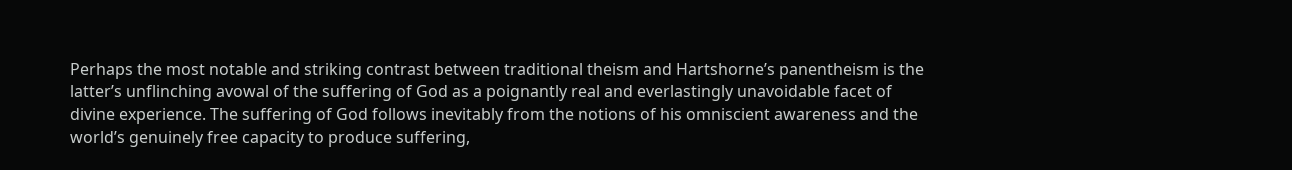Perhaps the most notable and striking contrast between traditional theism and Hartshorne’s panentheism is the latter’s unflinching avowal of the suffering of God as a poignantly real and everlastingly unavoidable facet of divine experience. The suffering of God follows inevitably from the notions of his omniscient awareness and the world’s genuinely free capacity to produce suffering,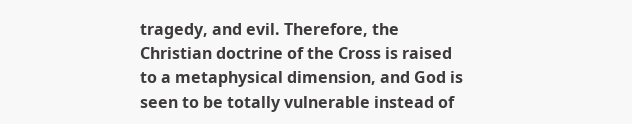tragedy, and evil. Therefore, the Christian doctrine of the Cross is raised to a metaphysical dimension, and God is seen to be totally vulnerable instead of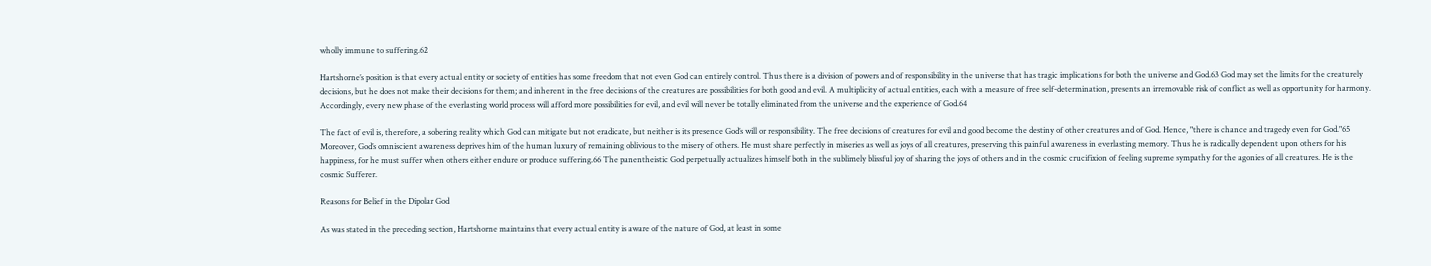wholly immune to suffering.62

Hartshorne’s position is that every actual entity or society of entities has some freedom that not even God can entirely control. Thus there is a division of powers and of responsibility in the universe that has tragic implications for both the universe and God.63 God may set the limits for the creaturely decisions, but he does not make their decisions for them; and inherent in the free decisions of the creatures are possibilities for both good and evil. A multiplicity of actual entities, each with a measure of free self-determination, presents an irremovable risk of conflict as well as opportunity for harmony. Accordingly, every new phase of the everlasting world process will afford more possibilities for evil, and evil will never be totally eliminated from the universe and the experience of God.64

The fact of evil is, therefore, a sobering reality which God can mitigate but not eradicate, but neither is its presence God’s will or responsibility. The free decisions of creatures for evil and good become the destiny of other creatures and of God. Hence, "there is chance and tragedy even for God."65 Moreover, God’s omniscient awareness deprives him of the human luxury of remaining oblivious to the misery of others. He must share perfectly in miseries as well as joys of all creatures, preserving this painful awareness in everlasting memory. Thus he is radically dependent upon others for his happiness, for he must suffer when others either endure or produce suffering.66 The panentheistic God perpetually actualizes himself both in the sublimely blissful joy of sharing the joys of others and in the cosmic crucifixion of feeling supreme sympathy for the agonies of all creatures. He is the cosmic Sufferer.

Reasons for Belief in the Dipolar God

As was stated in the preceding section, Hartshorne maintains that every actual entity is aware of the nature of God, at least in some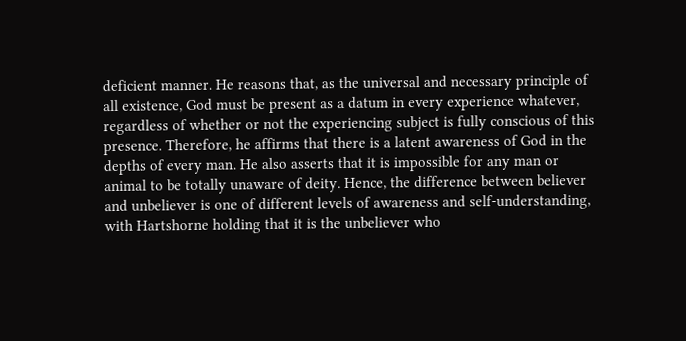deficient manner. He reasons that, as the universal and necessary principle of all existence, God must be present as a datum in every experience whatever, regardless of whether or not the experiencing subject is fully conscious of this presence. Therefore, he affirms that there is a latent awareness of God in the depths of every man. He also asserts that it is impossible for any man or animal to be totally unaware of deity. Hence, the difference between believer and unbeliever is one of different levels of awareness and self-understanding, with Hartshorne holding that it is the unbeliever who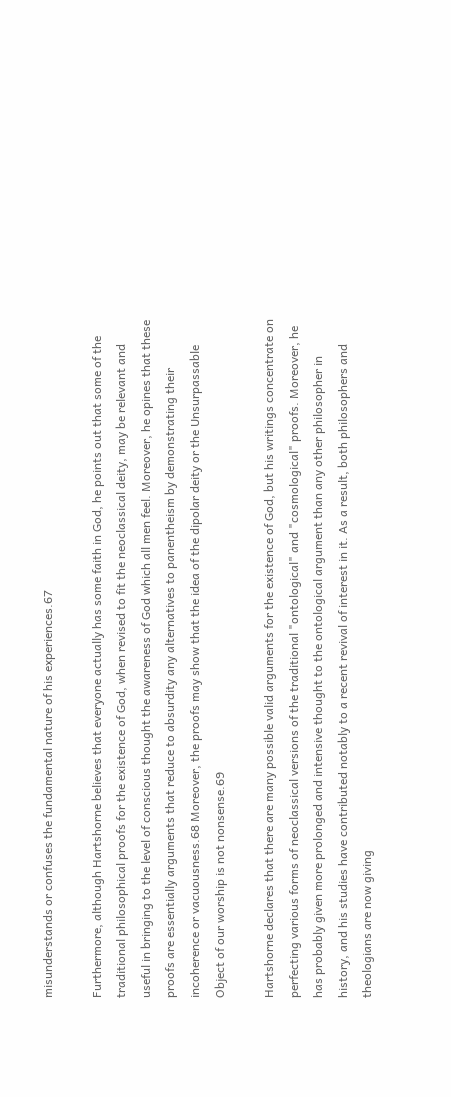misunderstands or confuses the fundamental nature of his experiences.67

Furthermore, although Hartshorne believes that everyone actually has some faith in God, he points out that some of the traditional philosophical proofs for the existence of God, when revised to fit the neoclassical deity, may be relevant and useful in bringing to the level of conscious thought the awareness of God which all men feel. Moreover, he opines that these proofs are essentially arguments that reduce to absurdity any alternatives to panentheism by demonstrating their incoherence or vacuousness.68 Moreover, the proofs may show that the idea of the dipolar deity or the Unsurpassable Object of our worship is not nonsense.69

Hartshorne declares that there are many possible valid arguments for the existence of God, but his writings concentrate on perfecting various forms of neoclassical versions of the traditional "ontological" and "cosmological" proofs. Moreover, he has probably given more prolonged and intensive thought to the ontological argument than any other philosopher in history, and his studies have contributed notably to a recent revival of interest in it. As a result, both philosophers and theologians are now giving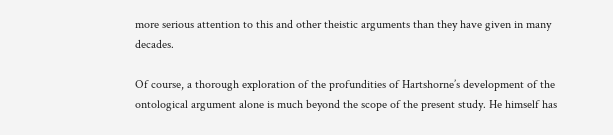more serious attention to this and other theistic arguments than they have given in many decades.

Of course, a thorough exploration of the profundities of Hartshorne’s development of the ontological argument alone is much beyond the scope of the present study. He himself has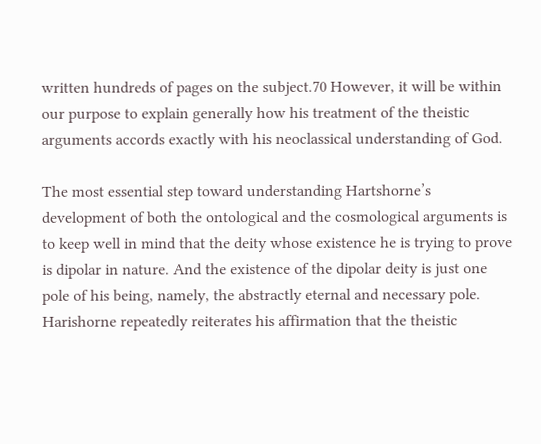written hundreds of pages on the subject.70 However, it will be within our purpose to explain generally how his treatment of the theistic arguments accords exactly with his neoclassical understanding of God.

The most essential step toward understanding Hartshorne’s development of both the ontological and the cosmological arguments is to keep well in mind that the deity whose existence he is trying to prove is dipolar in nature. And the existence of the dipolar deity is just one pole of his being, namely, the abstractly eternal and necessary pole. Harishorne repeatedly reiterates his affirmation that the theistic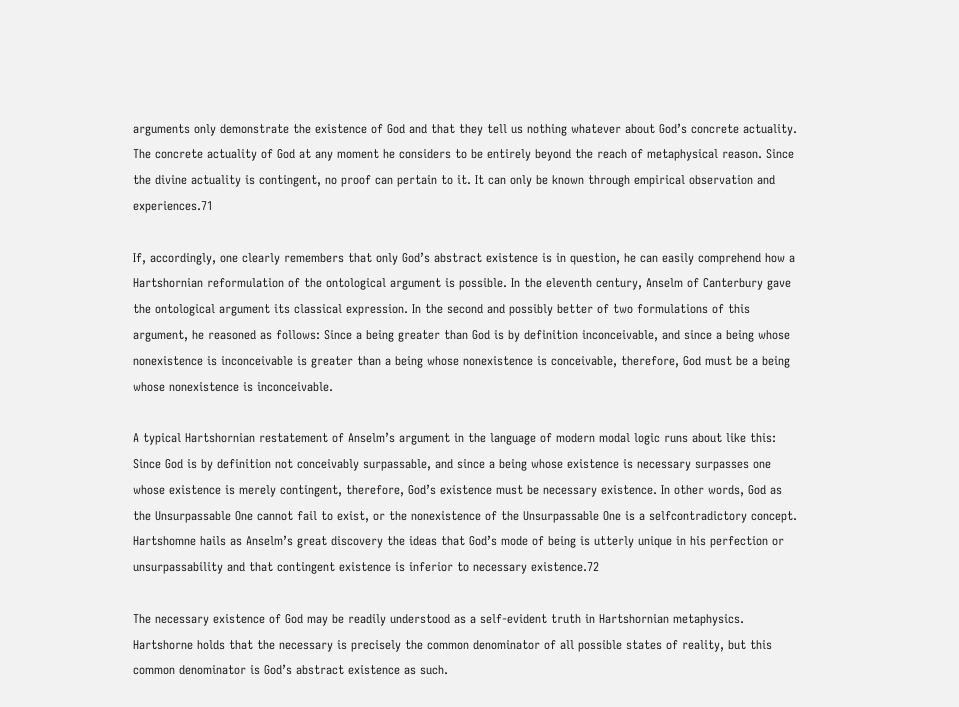arguments only demonstrate the existence of God and that they tell us nothing whatever about God’s concrete actuality. The concrete actuality of God at any moment he considers to be entirely beyond the reach of metaphysical reason. Since the divine actuality is contingent, no proof can pertain to it. It can only be known through empirical observation and experiences.71

If, accordingly, one clearly remembers that only God’s abstract existence is in question, he can easily comprehend how a Hartshornian reformulation of the ontological argument is possible. In the eleventh century, Anselm of Canterbury gave the ontological argument its classical expression. In the second and possibly better of two formulations of this argument, he reasoned as follows: Since a being greater than God is by definition inconceivable, and since a being whose nonexistence is inconceivable is greater than a being whose nonexistence is conceivable, therefore, God must be a being whose nonexistence is inconceivable.

A typical Hartshornian restatement of Anselm’s argument in the language of modern modal logic runs about like this: Since God is by definition not conceivably surpassable, and since a being whose existence is necessary surpasses one whose existence is merely contingent, therefore, God’s existence must be necessary existence. In other words, God as the Unsurpassable One cannot fail to exist, or the nonexistence of the Unsurpassable One is a selfcontradictory concept. Hartshomne hails as Anselm’s great discovery the ideas that God’s mode of being is utterly unique in his perfection or unsurpassability and that contingent existence is inferior to necessary existence.72

The necessary existence of God may be readily understood as a self-evident truth in Hartshornian metaphysics. Hartshorne holds that the necessary is precisely the common denominator of all possible states of reality, but this common denominator is God’s abstract existence as such.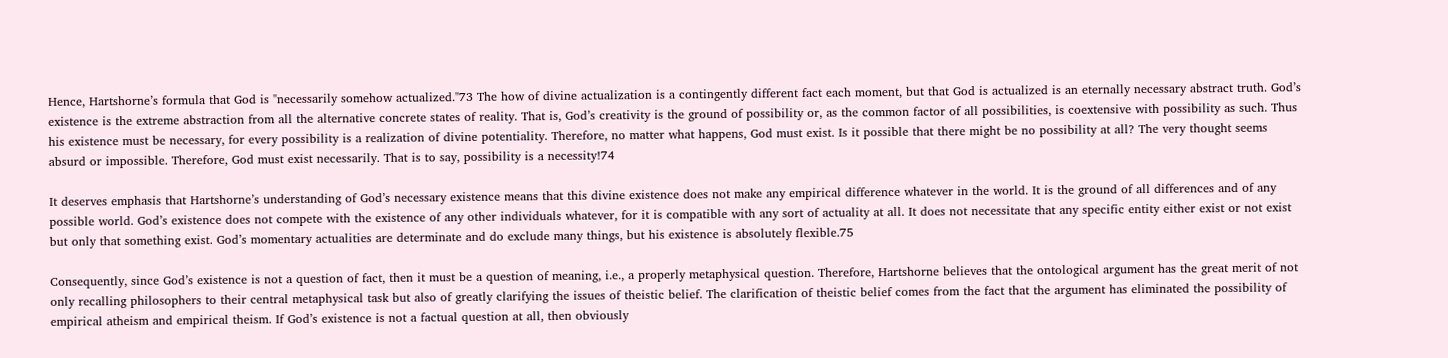Hence, Hartshorne’s formula that God is "necessarily somehow actualized."73 The how of divine actualization is a contingently different fact each moment, but that God is actualized is an eternally necessary abstract truth. God’s existence is the extreme abstraction from all the alternative concrete states of reality. That is, God’s creativity is the ground of possibility or, as the common factor of all possibilities, is coextensive with possibility as such. Thus his existence must be necessary, for every possibility is a realization of divine potentiality. Therefore, no matter what happens, God must exist. Is it possible that there might be no possibility at all? The very thought seems absurd or impossible. Therefore, God must exist necessarily. That is to say, possibility is a necessity!74

It deserves emphasis that Hartshorne’s understanding of God’s necessary existence means that this divine existence does not make any empirical difference whatever in the world. It is the ground of all differences and of any possible world. God’s existence does not compete with the existence of any other individuals whatever, for it is compatible with any sort of actuality at all. It does not necessitate that any specific entity either exist or not exist but only that something exist. God’s momentary actualities are determinate and do exclude many things, but his existence is absolutely flexible.75

Consequently, since God’s existence is not a question of fact, then it must be a question of meaning, i.e., a properly metaphysical question. Therefore, Hartshorne believes that the ontological argument has the great merit of not only recalling philosophers to their central metaphysical task but also of greatly clarifying the issues of theistic belief. The clarification of theistic belief comes from the fact that the argument has eliminated the possibility of empirical atheism and empirical theism. If God’s existence is not a factual question at all, then obviously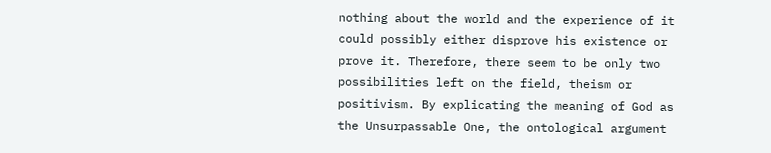nothing about the world and the experience of it could possibly either disprove his existence or prove it. Therefore, there seem to be only two possibilities left on the field, theism or positivism. By explicating the meaning of God as the Unsurpassable One, the ontological argument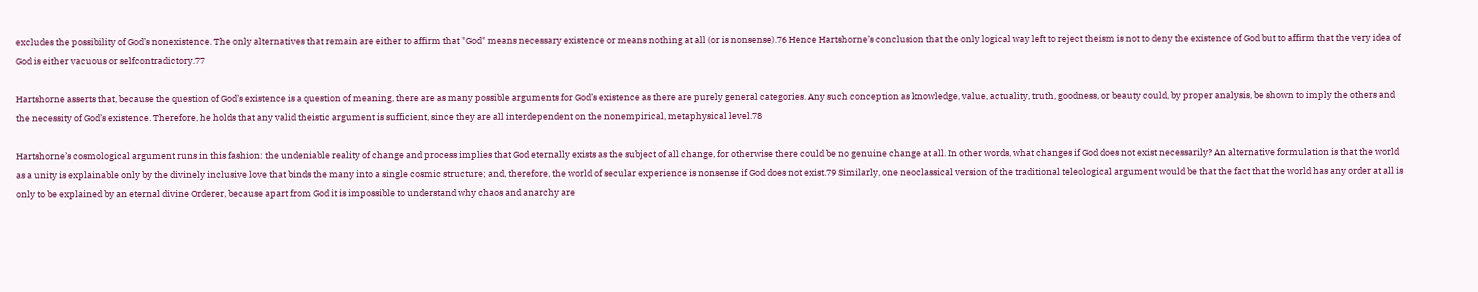excludes the possibility of God’s nonexistence. The only alternatives that remain are either to affirm that "God" means necessary existence or means nothing at all (or is nonsense).76 Hence Hartshorne’s conclusion that the only logical way left to reject theism is not to deny the existence of God but to affirm that the very idea of God is either vacuous or selfcontradictory.77

Hartshorne asserts that, because the question of God’s existence is a question of meaning, there are as many possible arguments for God’s existence as there are purely general categories. Any such conception as knowledge, value, actuality, truth, goodness, or beauty could, by proper analysis, be shown to imply the others and the necessity of God’s existence. Therefore, he holds that any valid theistic argument is sufficient, since they are all interdependent on the nonempirical, metaphysical level.78

Hartshorne’s cosmological argument runs in this fashion: the undeniable reality of change and process implies that God eternally exists as the subject of all change, for otherwise there could be no genuine change at all. In other words, what changes if God does not exist necessarily? An alternative formulation is that the world as a unity is explainable only by the divinely inclusive love that binds the many into a single cosmic structure; and, therefore, the world of secular experience is nonsense if God does not exist.79 Similarly, one neoclassical version of the traditional teleological argument would be that the fact that the world has any order at all is only to be explained by an eternal divine Orderer, because apart from God it is impossible to understand why chaos and anarchy are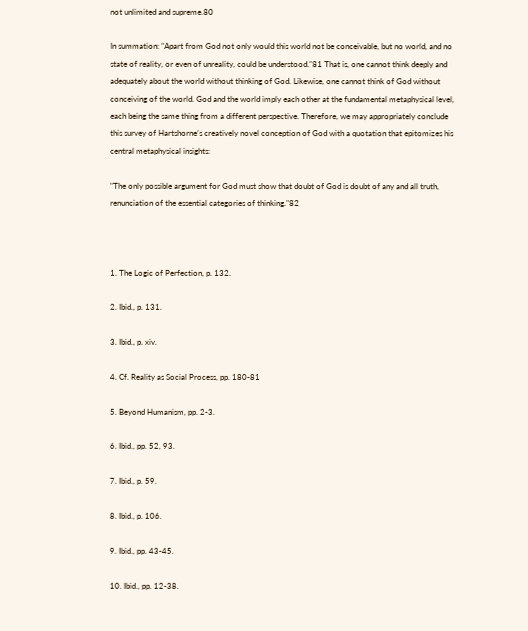not unlimited and supreme.80

In summation: "Apart from God not only would this world not be conceivable, but no world, and no state of reality, or even of unreality, could be understood."81 That is, one cannot think deeply and adequately about the world without thinking of God. Likewise, one cannot think of God without conceiving of the world. God and the world imply each other at the fundamental metaphysical level, each being the same thing from a different perspective. Therefore, we may appropriately conclude this survey of Hartshorne’s creatively novel conception of God with a quotation that epitomizes his central metaphysical insights:

"The only possible argument for God must show that doubt of God is doubt of any and all truth, renunciation of the essential categories of thinking."82



1. The Logic of Perfection, p. 132.

2. Ibid., p. 131.

3. Ibid., p. xiv.

4. Cf. Reality as Social Process, pp. 180-81

5. Beyond Humanism, pp. 2-3.

6. Ibid., pp. 52, 93.

7. Ibid., p. 59.

8. Ibid., p. 106.

9. Ibid., pp. 43-45.

10. Ibid., pp. 12-38.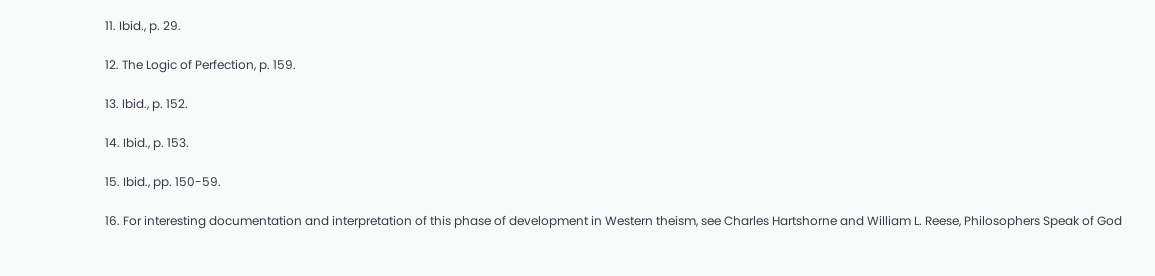11. Ibid., p. 29.

12. The Logic of Perfection, p. 159.

13. Ibid., p. 152.

14. Ibid., p. 153.

15. Ibid., pp. 150-59.

16. For interesting documentation and interpretation of this phase of development in Western theism, see Charles Hartshorne and William L. Reese, Philosophers Speak of God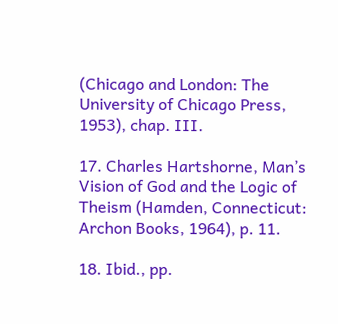(Chicago and London: The University of Chicago Press, 1953), chap. III.

17. Charles Hartshorne, Man’s Vision of God and the Logic of Theism (Hamden, Connecticut: Archon Books, 1964), p. 11.

18. Ibid., pp.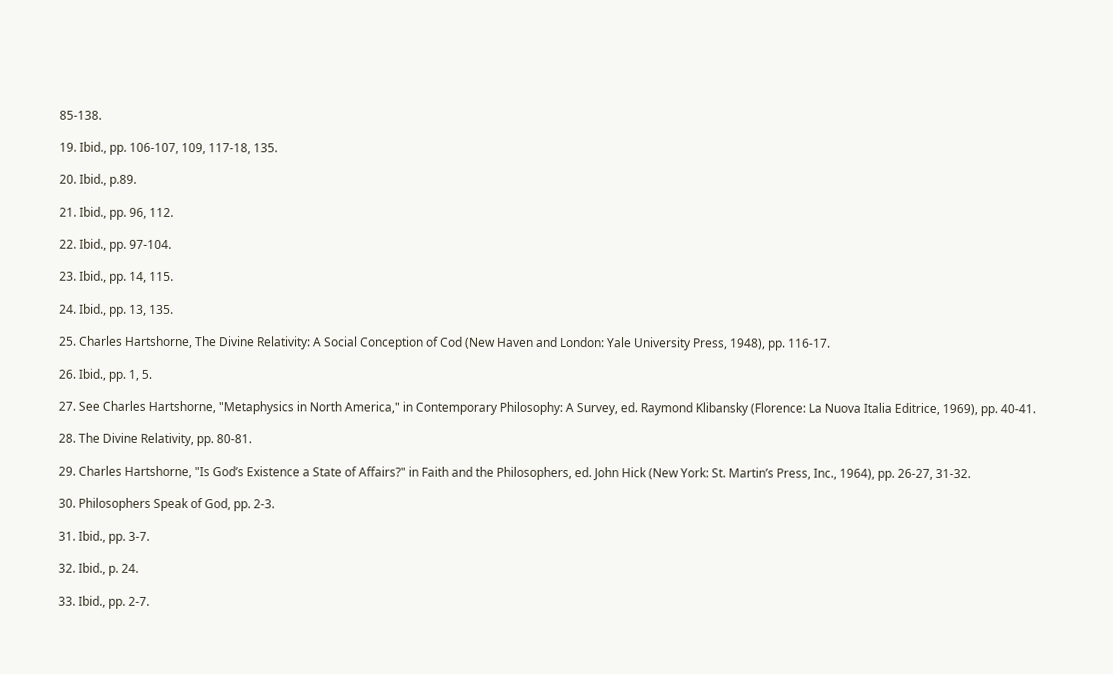85-138.

19. Ibid., pp. 106-107, 109, 117-18, 135.

20. Ibid., p.89.

21. Ibid., pp. 96, 112.

22. Ibid., pp. 97-104.

23. Ibid., pp. 14, 115.

24. Ibid., pp. 13, 135.

25. Charles Hartshorne, The Divine Relativity: A Social Conception of Cod (New Haven and London: Yale University Press, 1948), pp. 116-17.

26. Ibid., pp. 1, 5.

27. See Charles Hartshorne, "Metaphysics in North America," in Contemporary Philosophy: A Survey, ed. Raymond Klibansky (Florence: La Nuova Italia Editrice, 1969), pp. 40-41.

28. The Divine Relativity, pp. 80-81.

29. Charles Hartshorne, "Is God’s Existence a State of Affairs?" in Faith and the Philosophers, ed. John Hick (New York: St. Martin’s Press, Inc., 1964), pp. 26-27, 31-32.

30. Philosophers Speak of God, pp. 2-3.

31. Ibid., pp. 3-7.

32. Ibid., p. 24.

33. Ibid., pp. 2-7.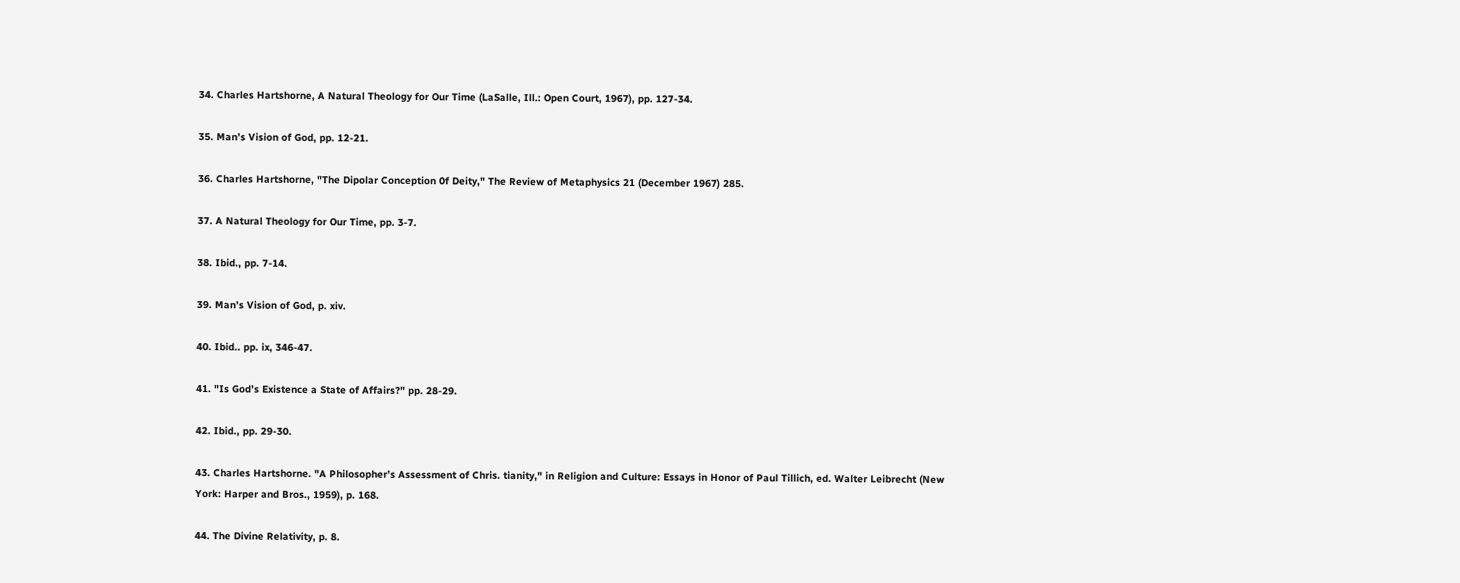34. Charles Hartshorne, A Natural Theology for Our Time (LaSalle, Ill.: Open Court, 1967), pp. 127-34.

35. Man’s Vision of God, pp. 12-21.

36. Charles Hartshorne, "The Dipolar Conception 0f Deity," The Review of Metaphysics 21 (December 1967) 285.

37. A Natural Theology for Our Time, pp. 3-7.

38. Ibid., pp. 7-14.

39. Man’s Vision of God, p. xiv.

40. Ibid.. pp. ix, 346-47.

41. "Is God’s Existence a State of Affairs?" pp. 28-29.

42. Ibid., pp. 29-30.

43. Charles Hartshorne. "A Philosopher’s Assessment of Chris. tianity," in Religion and Culture: Essays in Honor of Paul Tillich, ed. Walter Leibrecht (New York: Harper and Bros., 1959), p. 168.

44. The Divine Relativity, p. 8.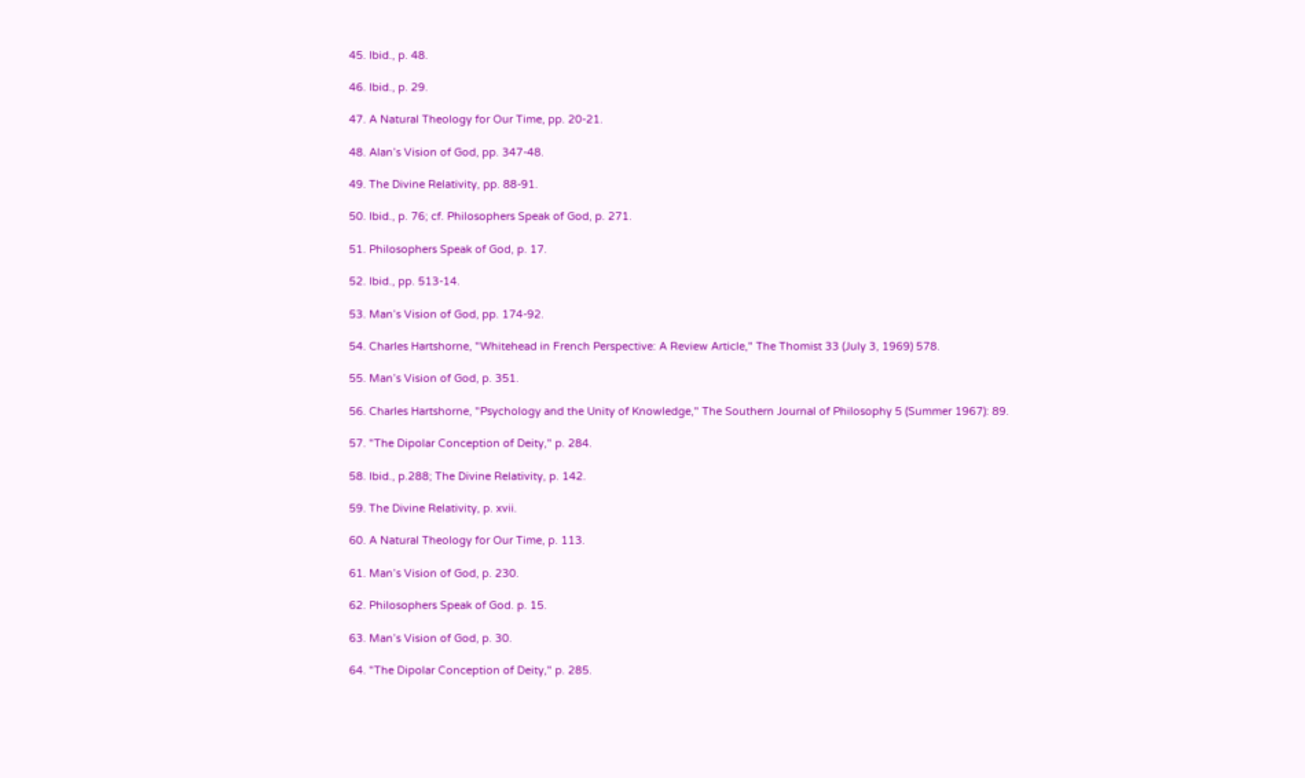45. Ibid., p. 48.

46. Ibid., p. 29.

47. A Natural Theology for Our Time, pp. 20-21.

48. Alan’s Vision of God, pp. 347-48.

49. The Divine Relativity, pp. 88-91.

50. Ibid., p. 76; cf. Philosophers Speak of God, p. 271.

51. Philosophers Speak of God, p. 17.

52. Ibid., pp. 513-14.

53. Man’s Vision of God, pp. 174-92.

54. Charles Hartshorne, "Whitehead in French Perspective: A Review Article," The Thomist 33 (July 3, 1969) 578.

55. Man’s Vision of God, p. 351.

56. Charles Hartshorne, "Psychology and the Unity of Knowledge," The Southern Journal of Philosophy 5 (Summer 1967): 89.

57. "The Dipolar Conception of Deity," p. 284.

58. Ibid., p.288; The Divine Relativity, p. 142.

59. The Divine Relativity, p. xvii.

60. A Natural Theology for Our Time, p. 113.

61. Man’s Vision of God, p. 230.

62. Philosophers Speak of God. p. 15.

63. Man’s Vision of God, p. 30.

64. "The Dipolar Conception of Deity," p. 285.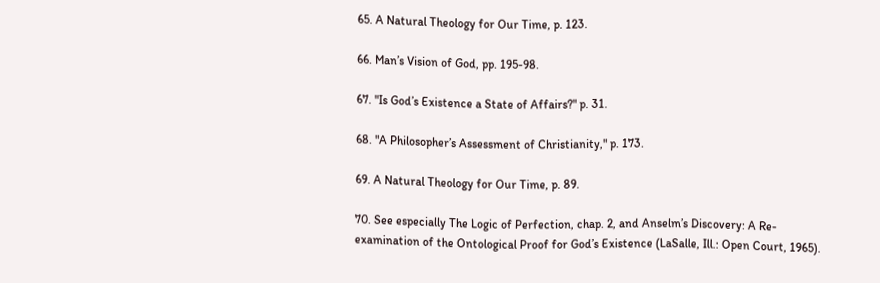65. A Natural Theology for Our Time, p. 123.

66. Man’s Vision of God, pp. 195-98.

67. "Is God’s Existence a State of Affairs?" p. 31.

68. "A Philosopher’s Assessment of Christianity," p. 173.

69. A Natural Theology for Our Time, p. 89.

70. See especially The Logic of Perfection, chap. 2, and Anselm’s Discovery: A Re-examination of the Ontological Proof for God’s Existence (LaSalle, Ill.: Open Court, 1965).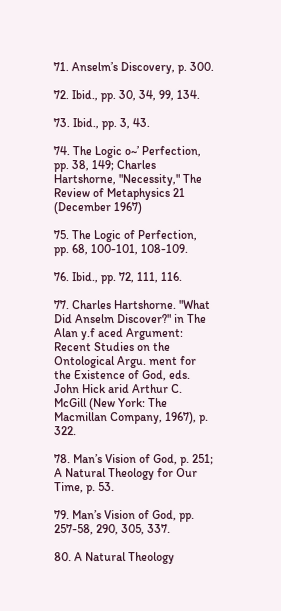71. Anselm’s Discovery, p. 300.

72. Ibid., pp. 30, 34, 99, 134.

73. Ibid., pp. 3, 43.

74. The Logic o~’ Perfection, pp. 38, 149; Charles Hartshorne, "Necessity," The Review of Metaphysics 21 (December 1967)

75. The Logic of Perfection, pp. 68, 100-101, 108-109.

76. Ibid., pp. 72, 111, 116.

77. Charles Hartshorne. "What Did Anselm Discover?" in The Alan y.f aced Argument: Recent Studies on the Ontological Argu. ment for the Existence of God, eds. John Hick arid Arthur C. McGill (New York: The Macmillan Company, 1967), p. 322.

78. Man’s Vision of God, p. 251; A Natural Theology for Our Time, p. 53.

79. Man’s Vision of God, pp. 257-58, 290, 305, 337.

80. A Natural Theology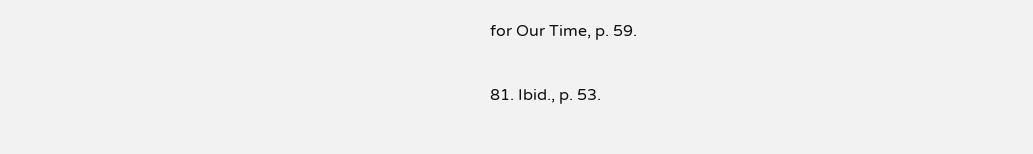for Our Time, p. 59.

81. Ibid., p. 53.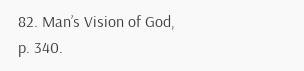82. Man’s Vision of God, p. 340.